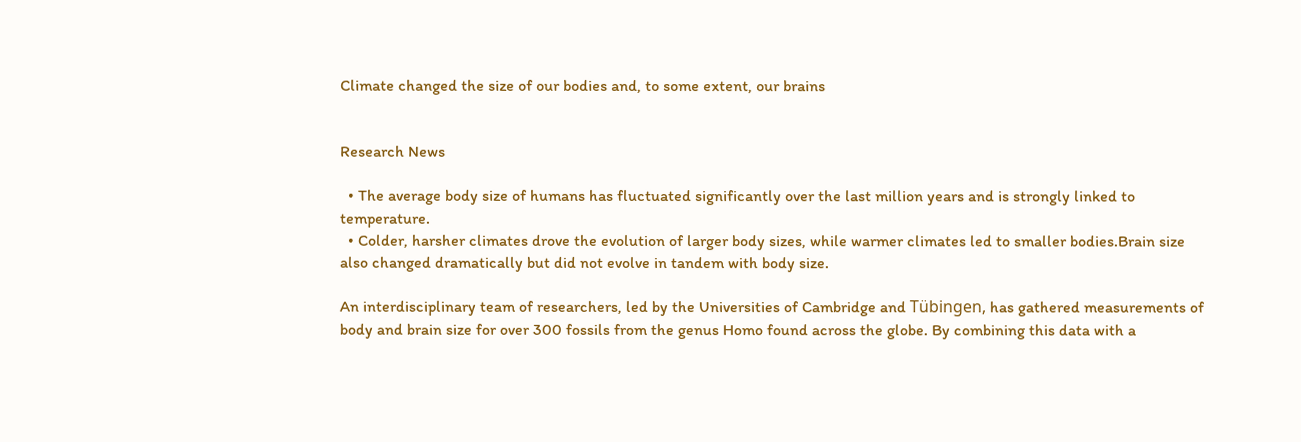Climate changed the size of our bodies and, to some extent, our brains


Research News

  • The average body size of humans has fluctuated significantly over the last million years and is strongly linked to temperature.
  • Colder, harsher climates drove the evolution of larger body sizes, while warmer climates led to smaller bodies.Brain size also changed dramatically but did not evolve in tandem with body size.

An interdisciplinary team of researchers, led by the Universities of Cambridge and Tübingen, has gathered measurements of body and brain size for over 300 fossils from the genus Homo found across the globe. By combining this data with a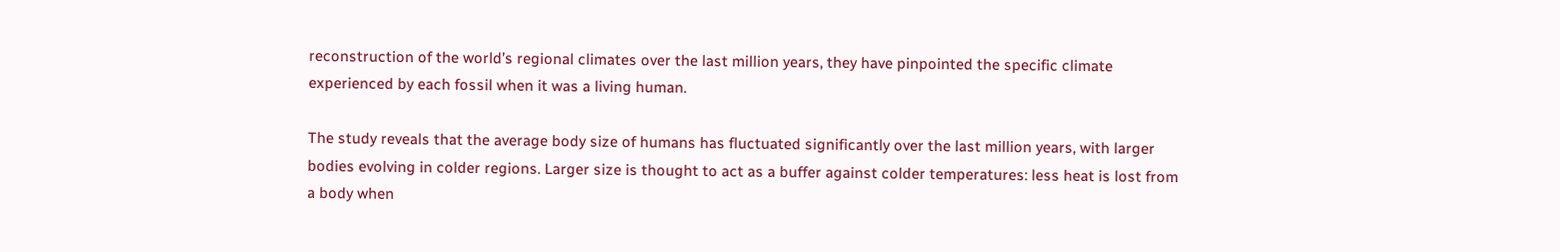reconstruction of the world’s regional climates over the last million years, they have pinpointed the specific climate experienced by each fossil when it was a living human.

The study reveals that the average body size of humans has fluctuated significantly over the last million years, with larger bodies evolving in colder regions. Larger size is thought to act as a buffer against colder temperatures: less heat is lost from a body when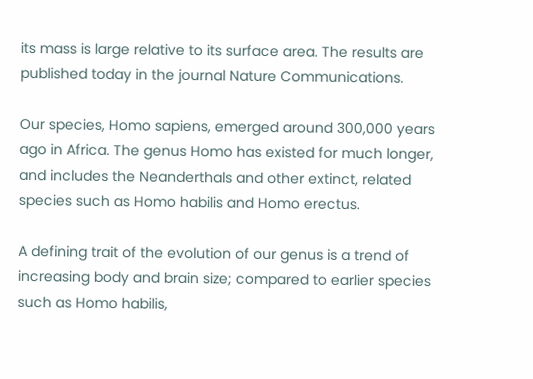its mass is large relative to its surface area. The results are published today in the journal Nature Communications.

Our species, Homo sapiens, emerged around 300,000 years ago in Africa. The genus Homo has existed for much longer, and includes the Neanderthals and other extinct, related species such as Homo habilis and Homo erectus.

A defining trait of the evolution of our genus is a trend of increasing body and brain size; compared to earlier species such as Homo habilis,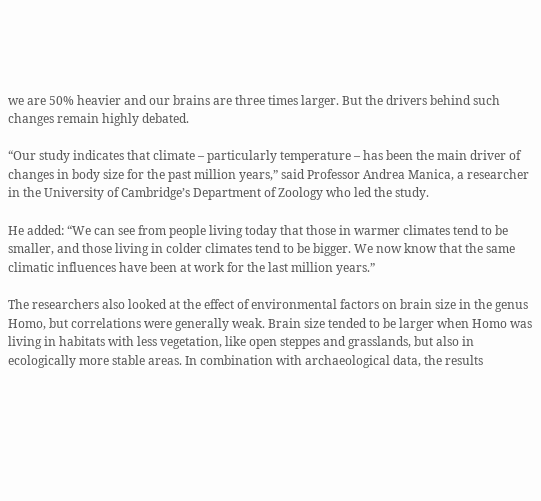we are 50% heavier and our brains are three times larger. But the drivers behind such changes remain highly debated.

“Our study indicates that climate – particularly temperature – has been the main driver of changes in body size for the past million years,” said Professor Andrea Manica, a researcher in the University of Cambridge’s Department of Zoology who led the study.

He added: “We can see from people living today that those in warmer climates tend to be smaller, and those living in colder climates tend to be bigger. We now know that the same climatic influences have been at work for the last million years.”

The researchers also looked at the effect of environmental factors on brain size in the genus Homo, but correlations were generally weak. Brain size tended to be larger when Homo was living in habitats with less vegetation, like open steppes and grasslands, but also in ecologically more stable areas. In combination with archaeological data, the results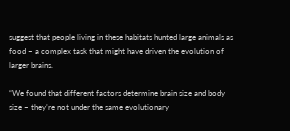suggest that people living in these habitats hunted large animals as food – a complex task that might have driven the evolution of larger brains.

“We found that different factors determine brain size and body size – they’re not under the same evolutionary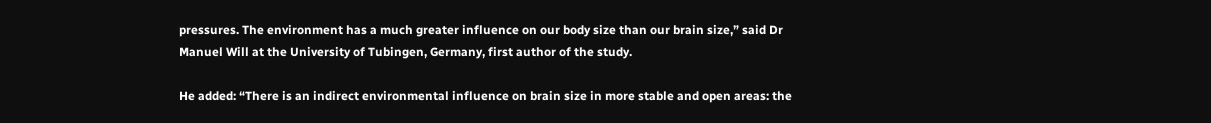pressures. The environment has a much greater influence on our body size than our brain size,” said Dr Manuel Will at the University of Tubingen, Germany, first author of the study.

He added: “There is an indirect environmental influence on brain size in more stable and open areas: the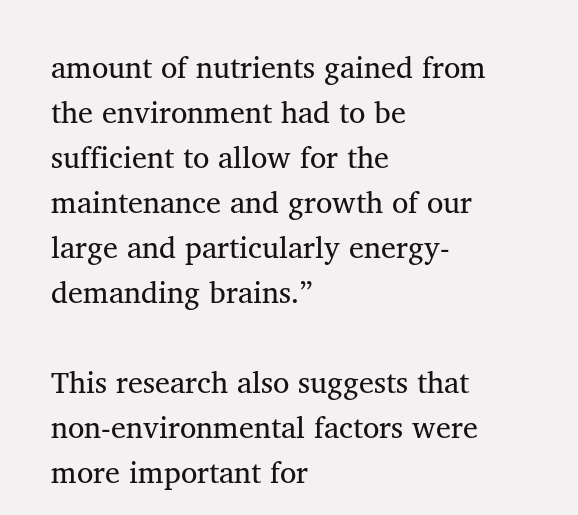amount of nutrients gained from the environment had to be sufficient to allow for the maintenance and growth of our large and particularly energy-demanding brains.”

This research also suggests that non-environmental factors were more important for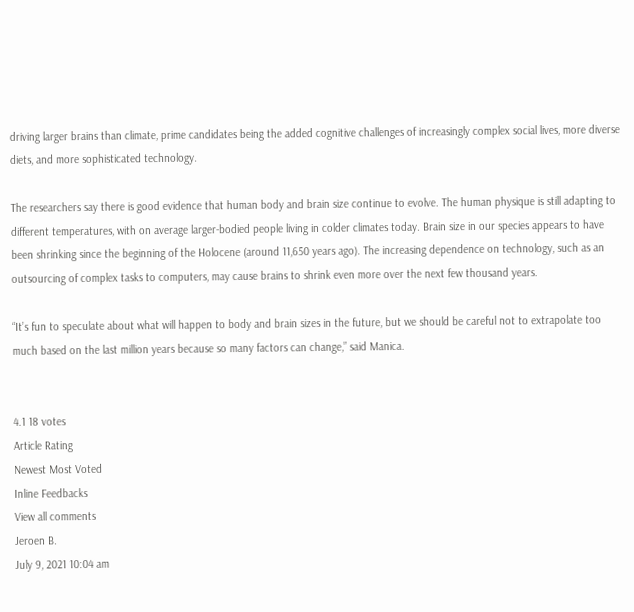driving larger brains than climate, prime candidates being the added cognitive challenges of increasingly complex social lives, more diverse diets, and more sophisticated technology.

The researchers say there is good evidence that human body and brain size continue to evolve. The human physique is still adapting to different temperatures, with on average larger-bodied people living in colder climates today. Brain size in our species appears to have been shrinking since the beginning of the Holocene (around 11,650 years ago). The increasing dependence on technology, such as an outsourcing of complex tasks to computers, may cause brains to shrink even more over the next few thousand years.

“It’s fun to speculate about what will happen to body and brain sizes in the future, but we should be careful not to extrapolate too much based on the last million years because so many factors can change,” said Manica.


4.1 18 votes
Article Rating
Newest Most Voted
Inline Feedbacks
View all comments
Jeroen B.
July 9, 2021 10:04 am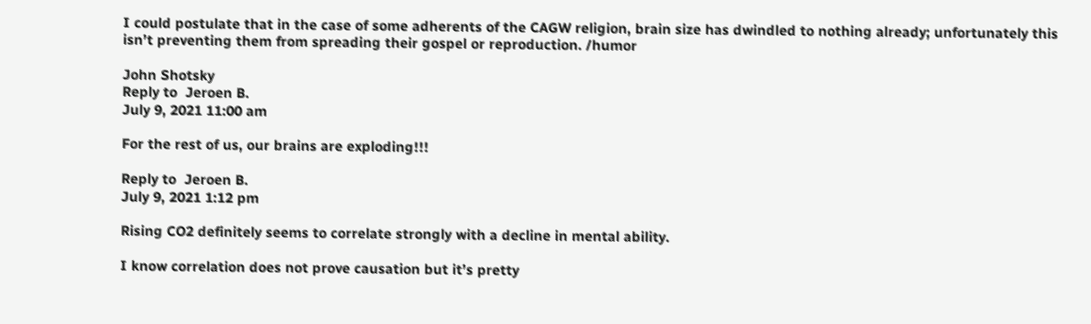I could postulate that in the case of some adherents of the CAGW religion, brain size has dwindled to nothing already; unfortunately this isn’t preventing them from spreading their gospel or reproduction. /humor

John Shotsky
Reply to  Jeroen B.
July 9, 2021 11:00 am

For the rest of us, our brains are exploding!!!

Reply to  Jeroen B.
July 9, 2021 1:12 pm

Rising CO2 definitely seems to correlate strongly with a decline in mental ability.

I know correlation does not prove causation but it’s pretty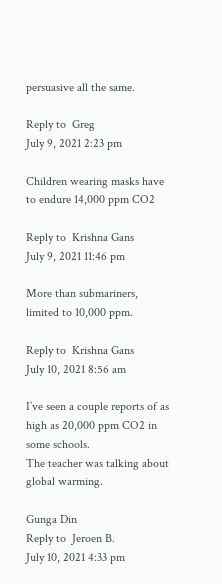persuasive all the same.

Reply to  Greg
July 9, 2021 2:23 pm

Children wearing masks have to endure 14,000 ppm CO2

Reply to  Krishna Gans
July 9, 2021 11:46 pm

More than submariners, limited to 10,000 ppm.

Reply to  Krishna Gans
July 10, 2021 8:56 am

I’ve seen a couple reports of as high as 20,000 ppm CO2 in some schools.
The teacher was talking about global warming.

Gunga Din
Reply to  Jeroen B.
July 10, 2021 4:33 pm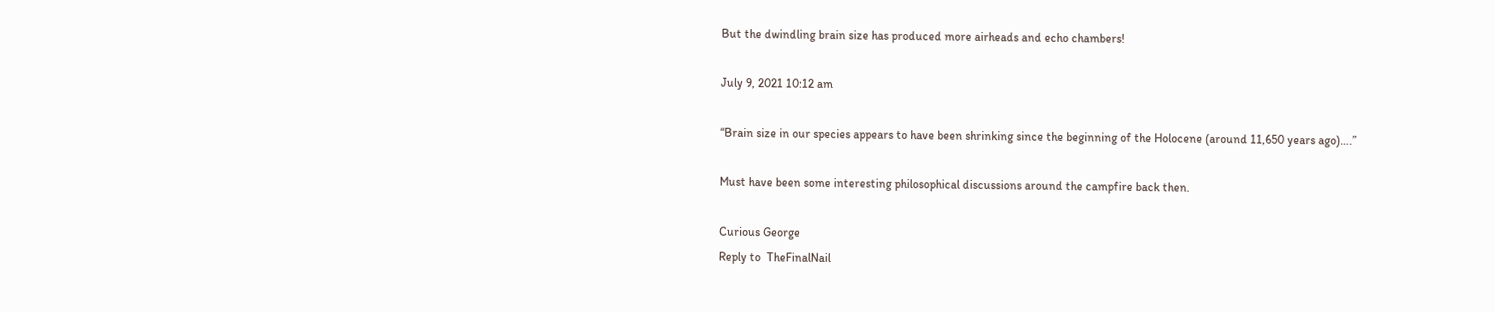But the dwindling brain size has produced more airheads and echo chambers!

July 9, 2021 10:12 am

“Brain size in our species appears to have been shrinking since the beginning of the Holocene (around 11,650 years ago)….”

Must have been some interesting philosophical discussions around the campfire back then.

Curious George
Reply to  TheFinalNail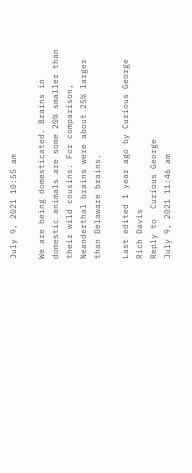July 9, 2021 10:55 am

We are being domesticated. Brains in domestic animals are some 20% smaller than their wild cousins. For comparison, Neanderthal brains were about 25% larger than Delaware brains.

Last edited 1 year ago by Curious George
Rich Davis
Reply to  Curious George
July 9, 2021 11:46 am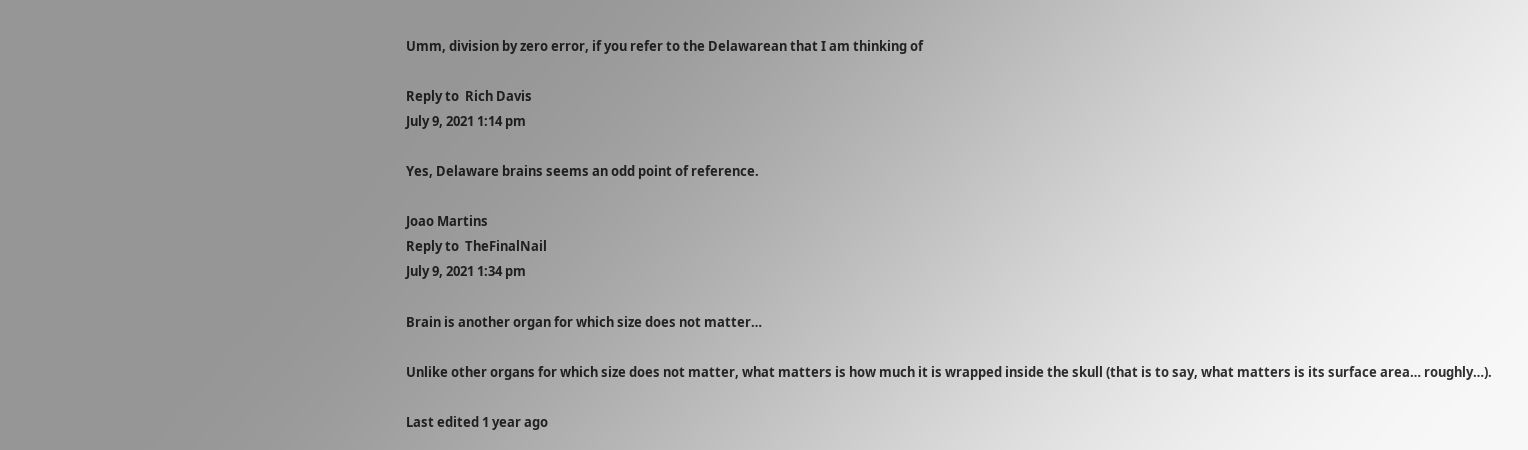Umm, division by zero error, if you refer to the Delawarean that I am thinking of

Reply to  Rich Davis
July 9, 2021 1:14 pm

Yes, Delaware brains seems an odd point of reference.

Joao Martins
Reply to  TheFinalNail
July 9, 2021 1:34 pm

Brain is another organ for which size does not matter…

Unlike other organs for which size does not matter, what matters is how much it is wrapped inside the skull (that is to say, what matters is its surface area… roughly…).

Last edited 1 year ago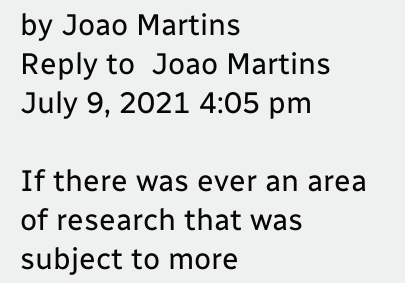by Joao Martins
Reply to  Joao Martins
July 9, 2021 4:05 pm

If there was ever an area of research that was subject to more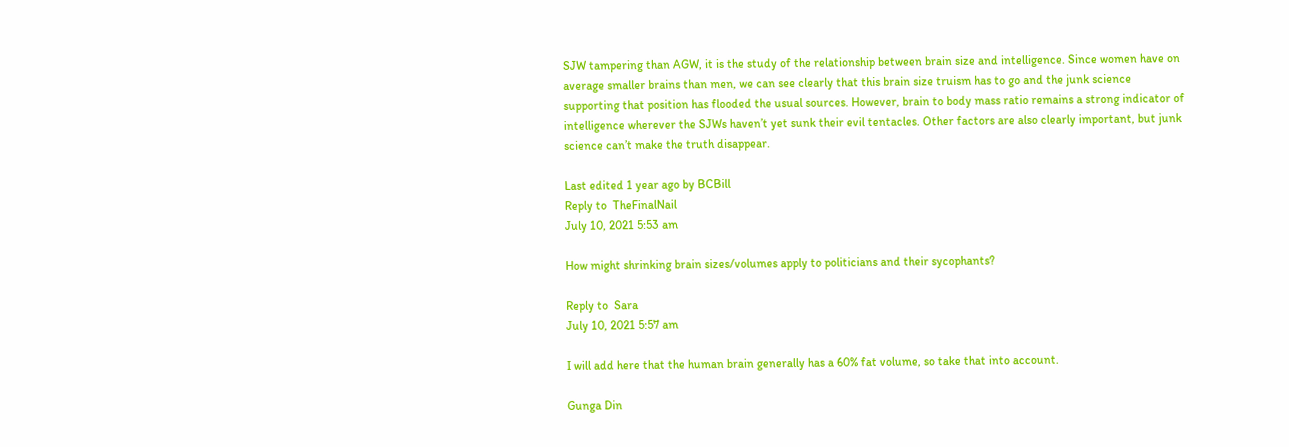SJW tampering than AGW, it is the study of the relationship between brain size and intelligence. Since women have on average smaller brains than men, we can see clearly that this brain size truism has to go and the junk science supporting that position has flooded the usual sources. However, brain to body mass ratio remains a strong indicator of intelligence wherever the SJWs haven’t yet sunk their evil tentacles. Other factors are also clearly important, but junk science can’t make the truth disappear.

Last edited 1 year ago by BCBill
Reply to  TheFinalNail
July 10, 2021 5:53 am

How might shrinking brain sizes/volumes apply to politicians and their sycophants?

Reply to  Sara
July 10, 2021 5:57 am

I will add here that the human brain generally has a 60% fat volume, so take that into account.

Gunga Din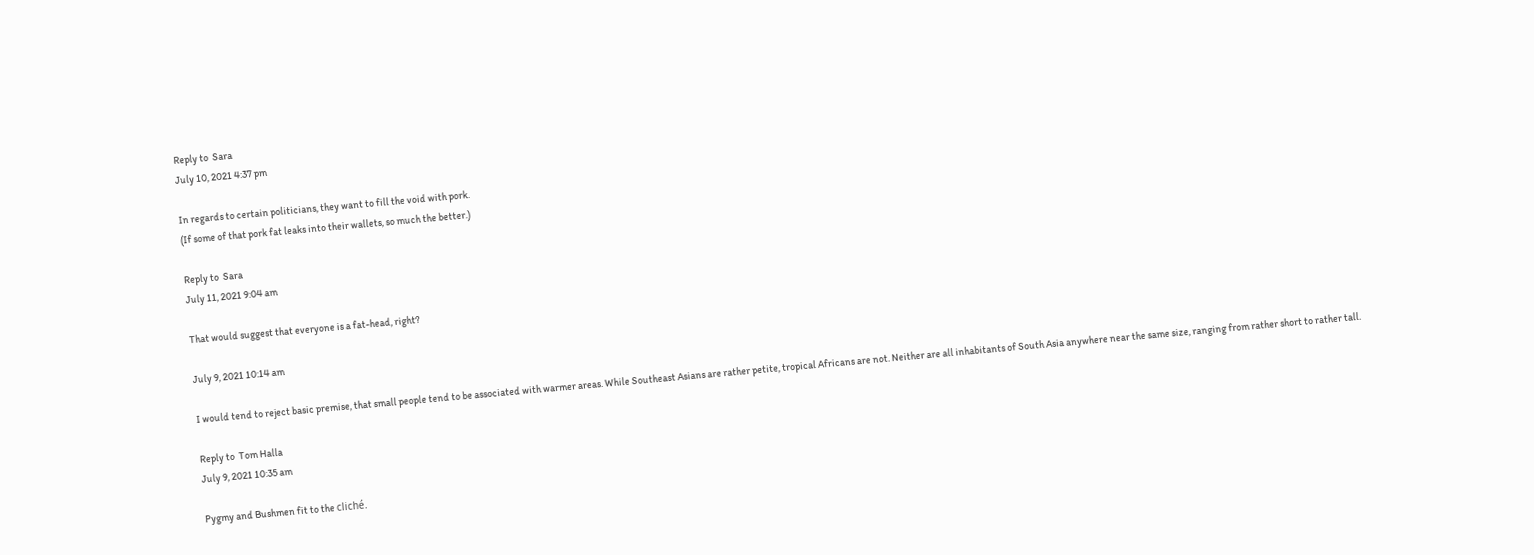Reply to  Sara
July 10, 2021 4:37 pm

In regards to certain politicians, they want to fill the void with pork.
(If some of that pork fat leaks into their wallets, so much the better.)

Reply to  Sara
July 11, 2021 9:04 am

That would suggest that everyone is a fat-head, right?

July 9, 2021 10:14 am

I would tend to reject basic premise, that small people tend to be associated with warmer areas. While Southeast Asians are rather petite, tropical Africans are not. Neither are all inhabitants of South Asia anywhere near the same size, ranging from rather short to rather tall.

Reply to  Tom Halla
July 9, 2021 10:35 am

Pygmy and Bushmen fit to the cliché.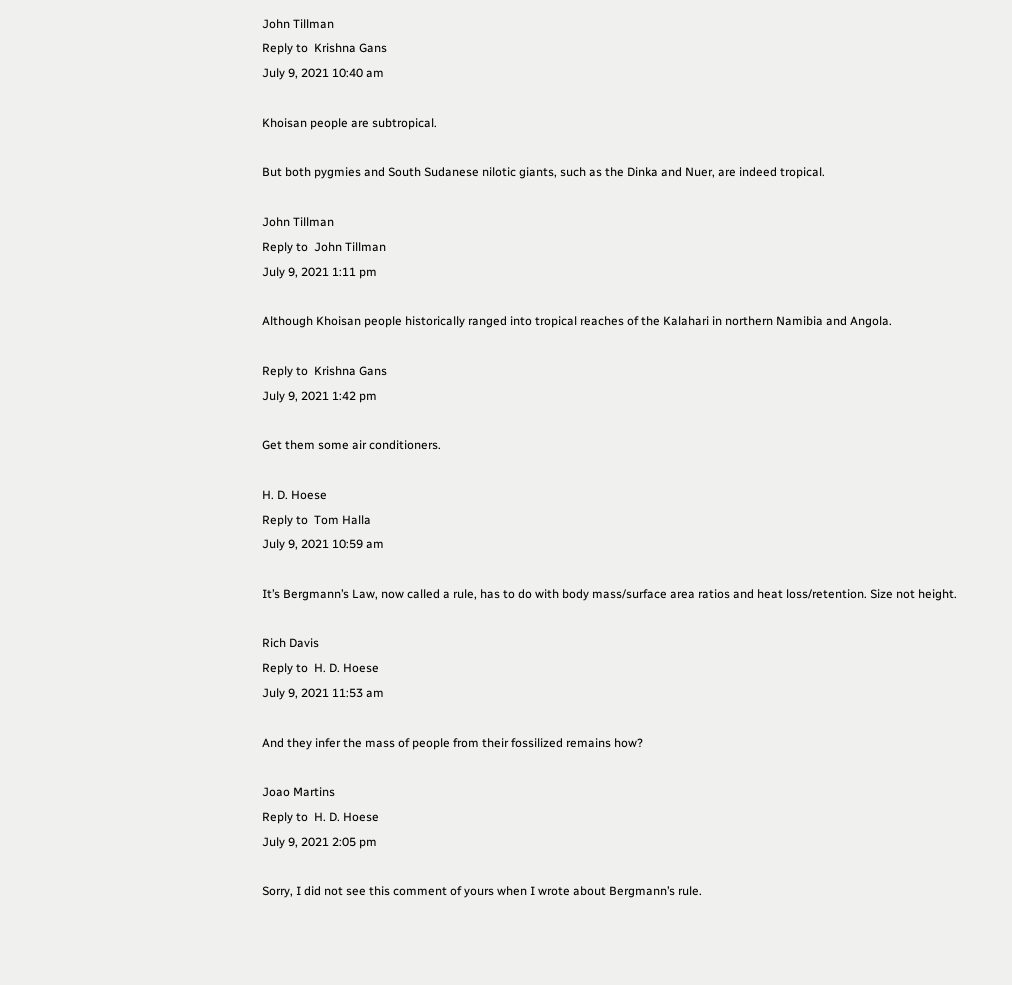John Tillman
Reply to  Krishna Gans
July 9, 2021 10:40 am

Khoisan people are subtropical.

But both pygmies and South Sudanese nilotic giants, such as the Dinka and Nuer, are indeed tropical.

John Tillman
Reply to  John Tillman
July 9, 2021 1:11 pm

Although Khoisan people historically ranged into tropical reaches of the Kalahari in northern Namibia and Angola.

Reply to  Krishna Gans
July 9, 2021 1:42 pm

Get them some air conditioners.

H. D. Hoese
Reply to  Tom Halla
July 9, 2021 10:59 am

It’s Bergmann’s Law, now called a rule, has to do with body mass/surface area ratios and heat loss/retention. Size not height.

Rich Davis
Reply to  H. D. Hoese
July 9, 2021 11:53 am

And they infer the mass of people from their fossilized remains how?

Joao Martins
Reply to  H. D. Hoese
July 9, 2021 2:05 pm

Sorry, I did not see this comment of yours when I wrote about Bergmann’s rule.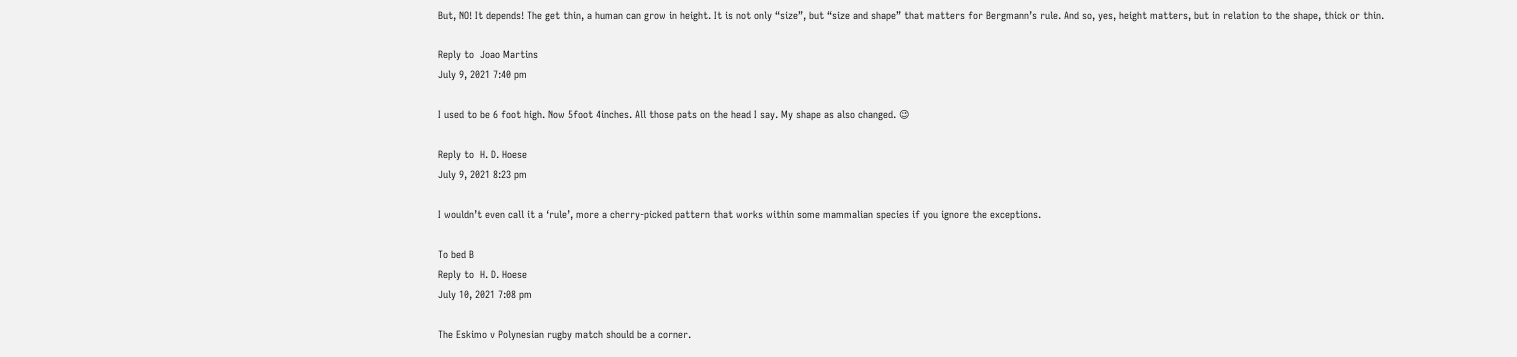But, NO! It depends! The get thin, a human can grow in height. It is not only “size”, but “size and shape” that matters for Bergmann’s rule. And so, yes, height matters, but in relation to the shape, thick or thin.

Reply to  Joao Martins
July 9, 2021 7:40 pm

I used to be 6 foot high. Now 5foot 4inches. All those pats on the head I say. My shape as also changed. 😉

Reply to  H. D. Hoese
July 9, 2021 8:23 pm

I wouldn’t even call it a ‘rule’, more a cherry-picked pattern that works within some mammalian species if you ignore the exceptions.

To bed B
Reply to  H. D. Hoese
July 10, 2021 7:08 pm

The Eskimo v Polynesian rugby match should be a corner.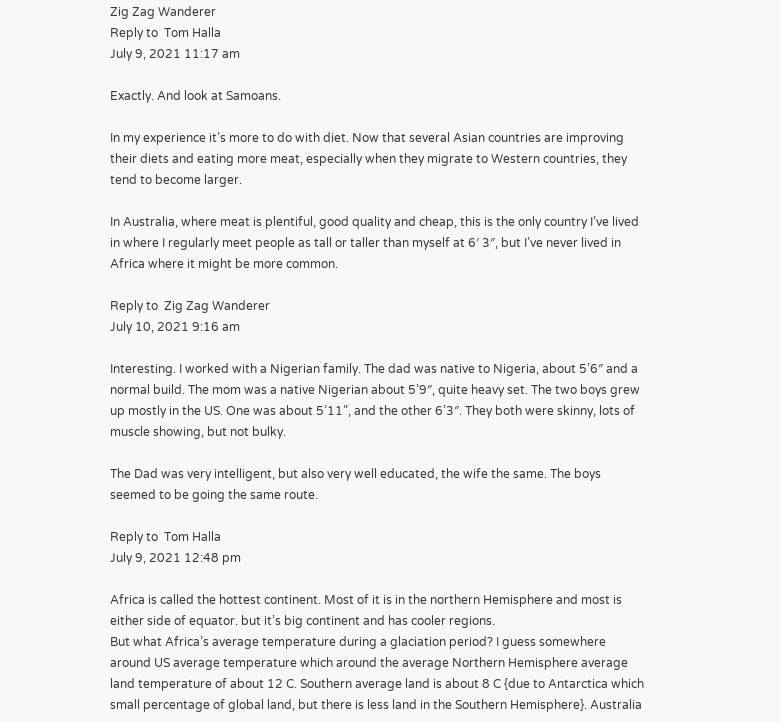Zig Zag Wanderer
Reply to  Tom Halla
July 9, 2021 11:17 am

Exactly. And look at Samoans.

In my experience it’s more to do with diet. Now that several Asian countries are improving their diets and eating more meat, especially when they migrate to Western countries, they tend to become larger.

In Australia, where meat is plentiful, good quality and cheap, this is the only country I’ve lived in where I regularly meet people as tall or taller than myself at 6′ 3″, but I’ve never lived in Africa where it might be more common.

Reply to  Zig Zag Wanderer
July 10, 2021 9:16 am

Interesting. I worked with a Nigerian family. The dad was native to Nigeria, about 5’6″ and a normal build. The mom was a native Nigerian about 5’9″, quite heavy set. The two boys grew up mostly in the US. One was about 5’11”, and the other 6’3″. They both were skinny, lots of muscle showing, but not bulky.

The Dad was very intelligent, but also very well educated, the wife the same. The boys seemed to be going the same route.

Reply to  Tom Halla
July 9, 2021 12:48 pm

Africa is called the hottest continent. Most of it is in the northern Hemisphere and most is either side of equator. but it’s big continent and has cooler regions.
But what Africa’s average temperature during a glaciation period? I guess somewhere around US average temperature which around the average Northern Hemisphere average land temperature of about 12 C. Southern average land is about 8 C {due to Antarctica which small percentage of global land, but there is less land in the Southern Hemisphere}. Australia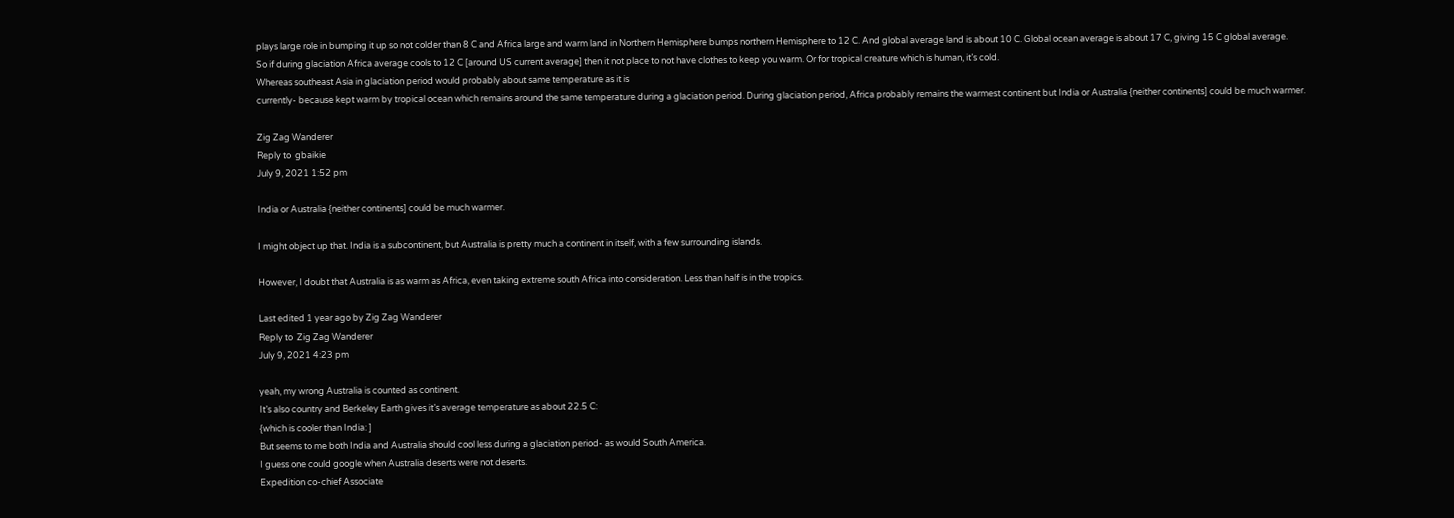plays large role in bumping it up so not colder than 8 C and Africa large and warm land in Northern Hemisphere bumps northern Hemisphere to 12 C. And global average land is about 10 C. Global ocean average is about 17 C, giving 15 C global average.
So if during glaciation Africa average cools to 12 C [around US current average] then it not place to not have clothes to keep you warm. Or for tropical creature which is human, it’s cold.
Whereas southeast Asia in glaciation period would probably about same temperature as it is
currently- because kept warm by tropical ocean which remains around the same temperature during a glaciation period. During glaciation period, Africa probably remains the warmest continent but India or Australia {neither continents] could be much warmer.

Zig Zag Wanderer
Reply to  gbaikie
July 9, 2021 1:52 pm

India or Australia {neither continents] could be much warmer.

I might object up that. India is a subcontinent, but Australia is pretty much a continent in itself, with a few surrounding islands.

However, I doubt that Australia is as warm as Africa, even taking extreme south Africa into consideration. Less than half is in the tropics.

Last edited 1 year ago by Zig Zag Wanderer
Reply to  Zig Zag Wanderer
July 9, 2021 4:23 pm

yeah, my wrong Australia is counted as continent.
It’s also country and Berkeley Earth gives it’s average temperature as about 22.5 C:
{which is cooler than India: ]
But seems to me both India and Australia should cool less during a glaciation period- as would South America.
I guess one could google when Australia deserts were not deserts.
Expedition co-chief Associate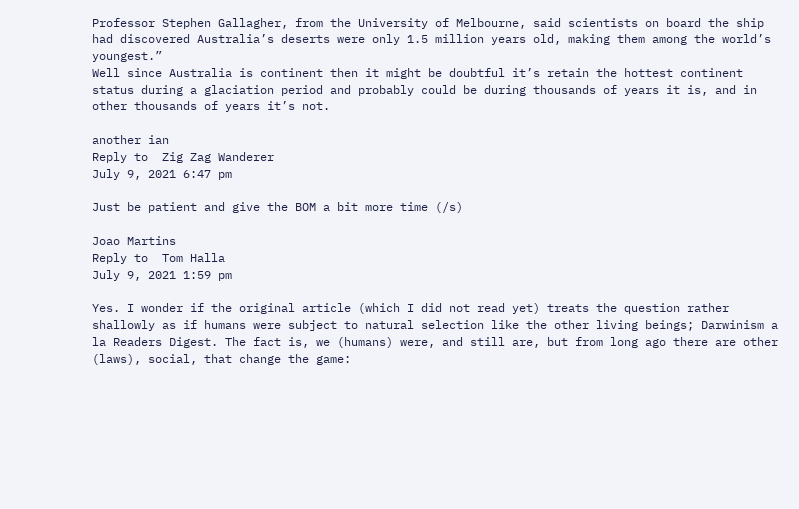Professor Stephen Gallagher, from the University of Melbourne, said scientists on board the ship had discovered Australia’s deserts were only 1.5 million years old, making them among the world’s youngest.”
Well since Australia is continent then it might be doubtful it’s retain the hottest continent status during a glaciation period and probably could be during thousands of years it is, and in other thousands of years it’s not.

another ian
Reply to  Zig Zag Wanderer
July 9, 2021 6:47 pm

Just be patient and give the BOM a bit more time (/s)

Joao Martins
Reply to  Tom Halla
July 9, 2021 1:59 pm

Yes. I wonder if the original article (which I did not read yet) treats the question rather shallowly as if humans were subject to natural selection like the other living beings; Darwinism a la Readers Digest. The fact is, we (humans) were, and still are, but from long ago there are other (laws), social, that change the game: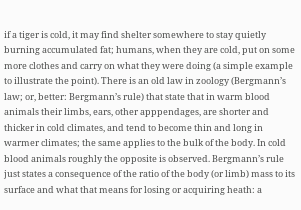if a tiger is cold, it may find shelter somewhere to stay quietly burning accumulated fat; humans, when they are cold, put on some more clothes and carry on what they were doing (a simple example to illustrate the point). There is an old law in zoology (Bergmann’s law; or, better: Bergmann’s rule) that state that in warm blood animals their limbs, ears, other apppendages, are shorter and thicker in cold climates, and tend to become thin and long in warmer climates; the same applies to the bulk of the body. In cold blood animals roughly the opposite is observed. Bergmann’s rule just states a consequence of the ratio of the body (or limb) mass to its surface and what that means for losing or acquiring heath: a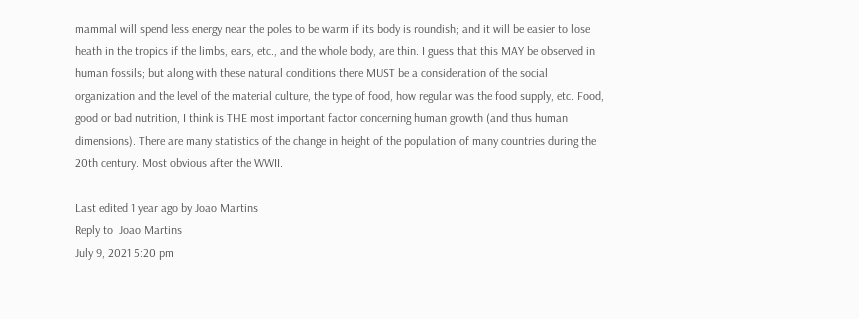mammal will spend less energy near the poles to be warm if its body is roundish; and it will be easier to lose heath in the tropics if the limbs, ears, etc., and the whole body, are thin. I guess that this MAY be observed in human fossils; but along with these natural conditions there MUST be a consideration of the social organization and the level of the material culture, the type of food, how regular was the food supply, etc. Food, good or bad nutrition, I think is THE most important factor concerning human growth (and thus human dimensions). There are many statistics of the change in height of the population of many countries during the 20th century. Most obvious after the WWII.

Last edited 1 year ago by Joao Martins
Reply to  Joao Martins
July 9, 2021 5:20 pm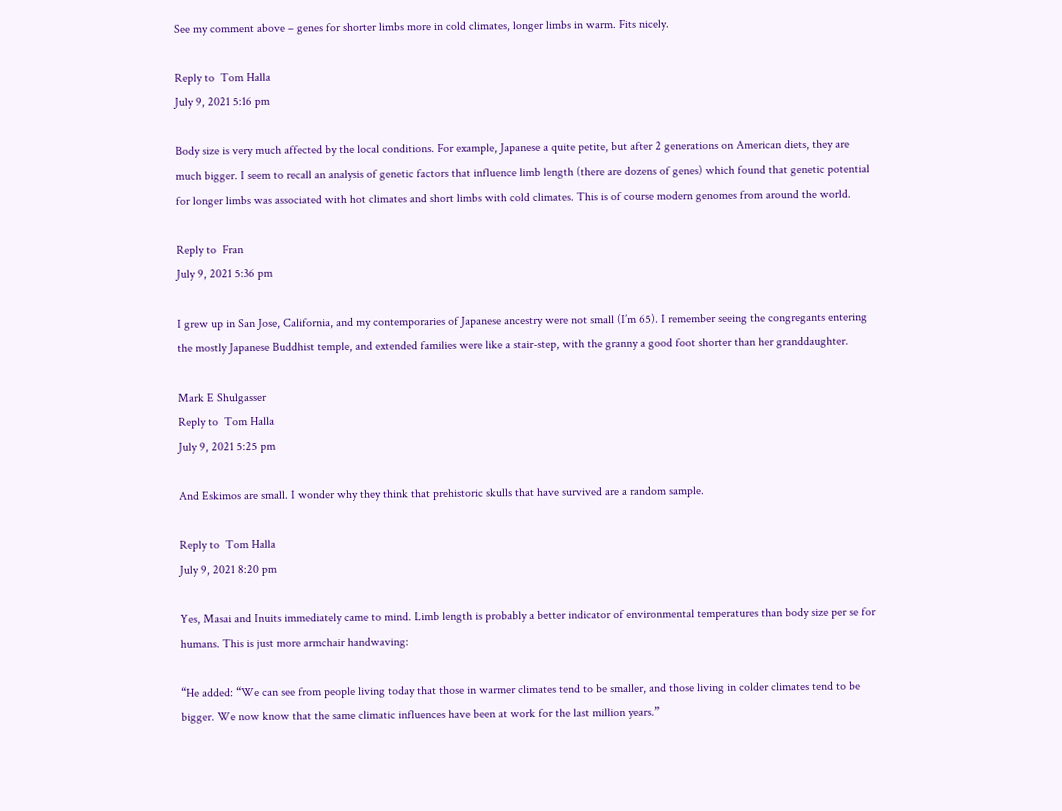See my comment above – genes for shorter limbs more in cold climates, longer limbs in warm. Fits nicely.

Reply to  Tom Halla
July 9, 2021 5:16 pm

Body size is very much affected by the local conditions. For example, Japanese a quite petite, but after 2 generations on American diets, they are much bigger. I seem to recall an analysis of genetic factors that influence limb length (there are dozens of genes) which found that genetic potential for longer limbs was associated with hot climates and short limbs with cold climates. This is of course modern genomes from around the world.

Reply to  Fran
July 9, 2021 5:36 pm

I grew up in San Jose, California, and my contemporaries of Japanese ancestry were not small (I’m 65). I remember seeing the congregants entering the mostly Japanese Buddhist temple, and extended families were like a stair-step, with the granny a good foot shorter than her granddaughter.

Mark E Shulgasser
Reply to  Tom Halla
July 9, 2021 5:25 pm

And Eskimos are small. I wonder why they think that prehistoric skulls that have survived are a random sample.

Reply to  Tom Halla
July 9, 2021 8:20 pm

Yes, Masai and Inuits immediately came to mind. Limb length is probably a better indicator of environmental temperatures than body size per se for humans. This is just more armchair handwaving:

“He added: “We can see from people living today that those in warmer climates tend to be smaller, and those living in colder climates tend to be bigger. We now know that the same climatic influences have been at work for the last million years.”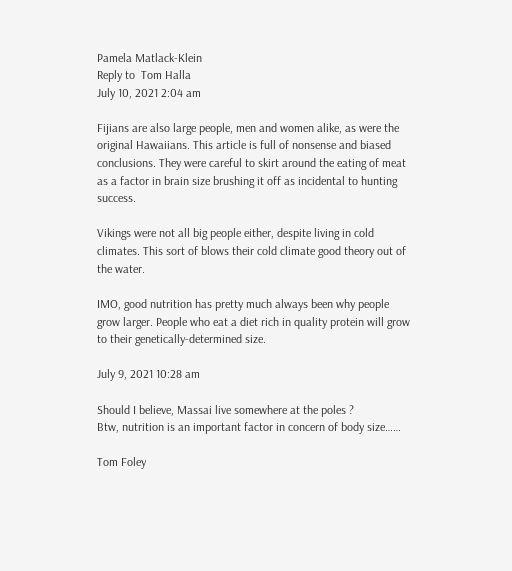Pamela Matlack-Klein
Reply to  Tom Halla
July 10, 2021 2:04 am

Fijians are also large people, men and women alike, as were the original Hawaiians. This article is full of nonsense and biased conclusions. They were careful to skirt around the eating of meat as a factor in brain size brushing it off as incidental to hunting success.

Vikings were not all big people either, despite living in cold climates. This sort of blows their cold climate good theory out of the water.

IMO, good nutrition has pretty much always been why people grow larger. People who eat a diet rich in quality protein will grow to their genetically-determined size.

July 9, 2021 10:28 am

Should I believe, Massai live somewhere at the poles ?
Btw, nutrition is an important factor in concern of body size……

Tom Foley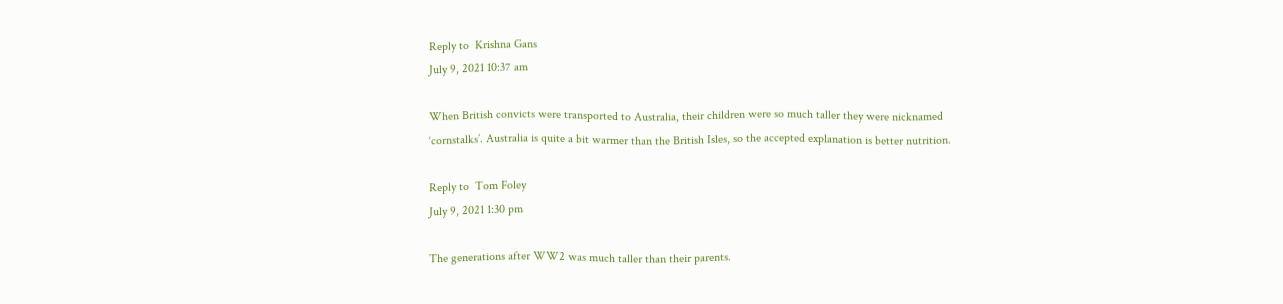Reply to  Krishna Gans
July 9, 2021 10:37 am

When British convicts were transported to Australia, their children were so much taller they were nicknamed ‘cornstalks’. Australia is quite a bit warmer than the British Isles, so the accepted explanation is better nutrition.

Reply to  Tom Foley
July 9, 2021 1:30 pm

The generations after WW2 was much taller than their parents.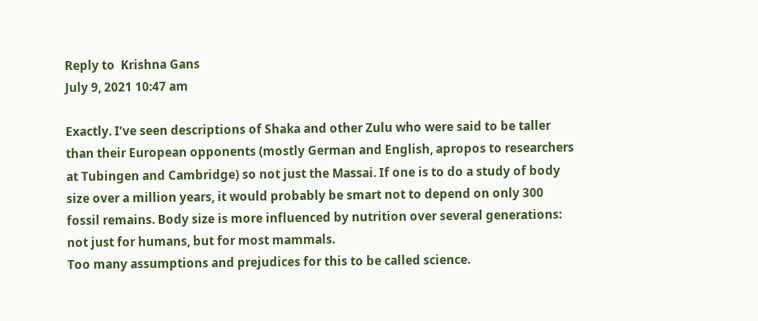Reply to  Krishna Gans
July 9, 2021 10:47 am

Exactly. I’ve seen descriptions of Shaka and other Zulu who were said to be taller than their European opponents (mostly German and English, apropos to researchers at Tubingen and Cambridge) so not just the Massai. If one is to do a study of body size over a million years, it would probably be smart not to depend on only 300 fossil remains. Body size is more influenced by nutrition over several generations: not just for humans, but for most mammals.
Too many assumptions and prejudices for this to be called science.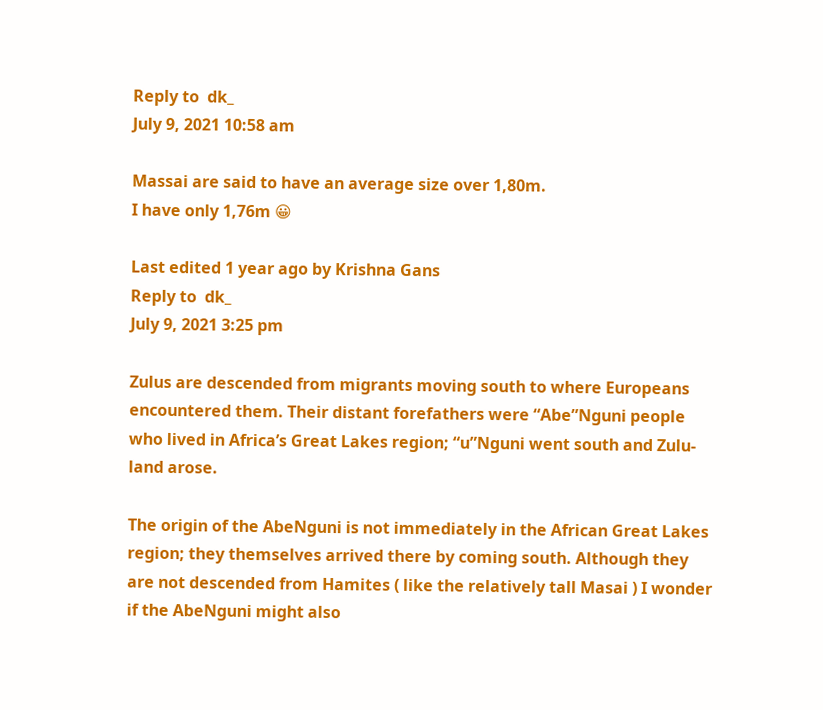Reply to  dk_
July 9, 2021 10:58 am

Massai are said to have an average size over 1,80m.
I have only 1,76m 😀

Last edited 1 year ago by Krishna Gans
Reply to  dk_
July 9, 2021 3:25 pm

Zulus are descended from migrants moving south to where Europeans encountered them. Their distant forefathers were “Abe”Nguni people who lived in Africa’s Great Lakes region; “u”Nguni went south and Zulu-land arose.

The origin of the AbeNguni is not immediately in the African Great Lakes region; they themselves arrived there by coming south. Although they are not descended from Hamites ( like the relatively tall Masai ) I wonder if the AbeNguni might also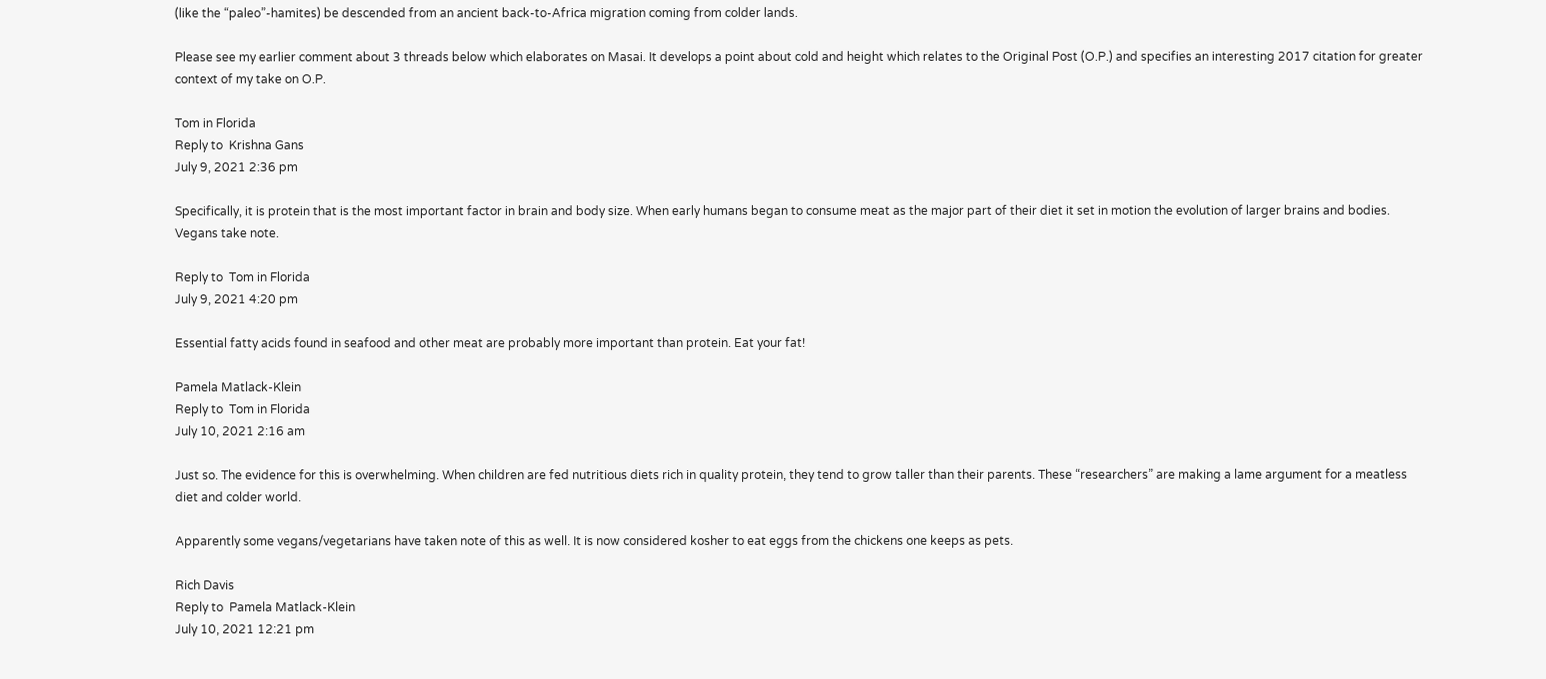(like the “paleo”-hamites) be descended from an ancient back-to-Africa migration coming from colder lands.

Please see my earlier comment about 3 threads below which elaborates on Masai. It develops a point about cold and height which relates to the Original Post (O.P.) and specifies an interesting 2017 citation for greater context of my take on O.P.

Tom in Florida
Reply to  Krishna Gans
July 9, 2021 2:36 pm

Specifically, it is protein that is the most important factor in brain and body size. When early humans began to consume meat as the major part of their diet it set in motion the evolution of larger brains and bodies. Vegans take note.

Reply to  Tom in Florida
July 9, 2021 4:20 pm

Essential fatty acids found in seafood and other meat are probably more important than protein. Eat your fat!

Pamela Matlack-Klein
Reply to  Tom in Florida
July 10, 2021 2:16 am

Just so. The evidence for this is overwhelming. When children are fed nutritious diets rich in quality protein, they tend to grow taller than their parents. These “researchers” are making a lame argument for a meatless diet and colder world.

Apparently some vegans/vegetarians have taken note of this as well. It is now considered kosher to eat eggs from the chickens one keeps as pets.

Rich Davis
Reply to  Pamela Matlack-Klein
July 10, 2021 12:21 pm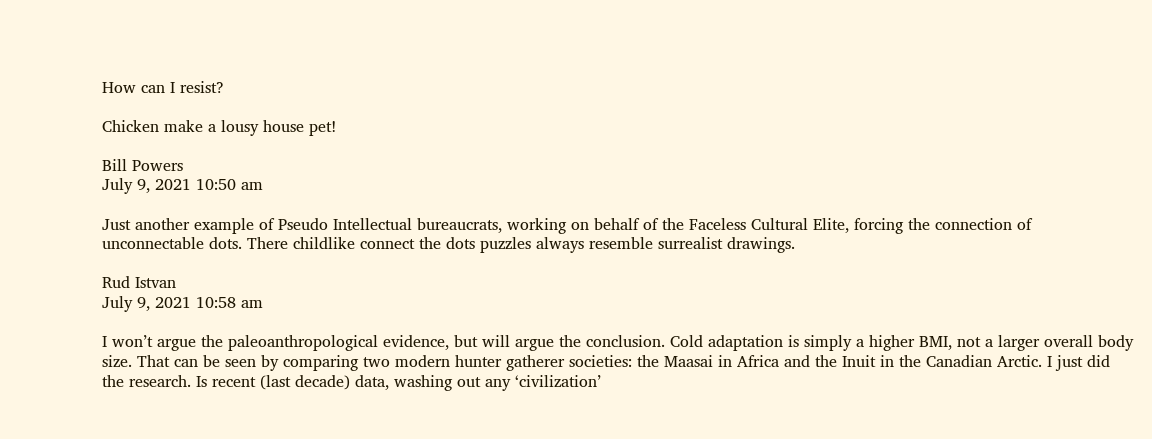How can I resist?

Chicken make a lousy house pet!

Bill Powers
July 9, 2021 10:50 am

Just another example of Pseudo Intellectual bureaucrats, working on behalf of the Faceless Cultural Elite, forcing the connection of unconnectable dots. There childlike connect the dots puzzles always resemble surrealist drawings.

Rud Istvan
July 9, 2021 10:58 am

I won’t argue the paleoanthropological evidence, but will argue the conclusion. Cold adaptation is simply a higher BMI, not a larger overall body size. That can be seen by comparing two modern hunter gatherer societies: the Maasai in Africa and the Inuit in the Canadian Arctic. I just did the research. Is recent (last decade) data, washing out any ‘civilization’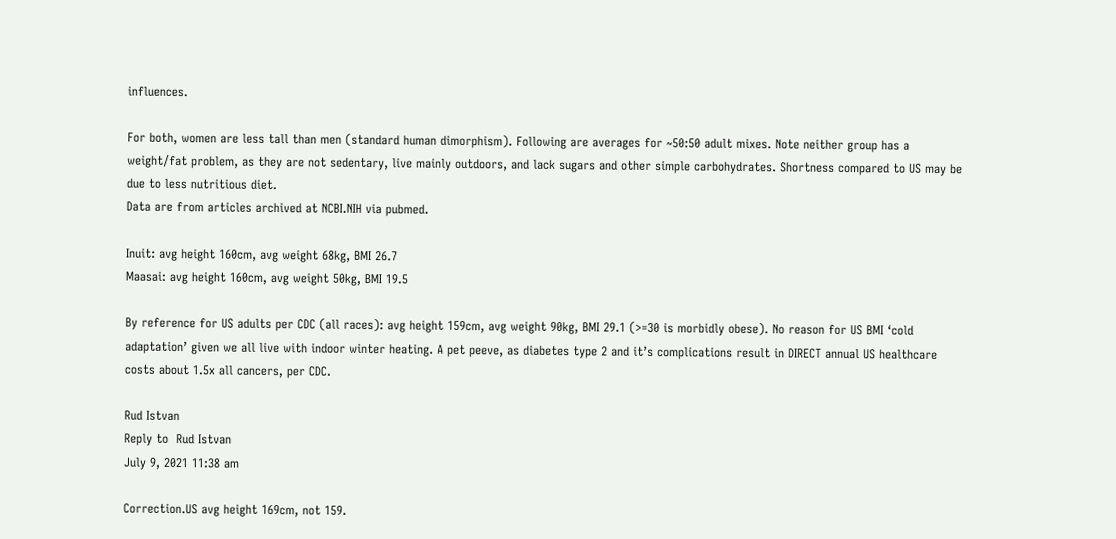influences.

For both, women are less tall than men (standard human dimorphism). Following are averages for ~50:50 adult mixes. Note neither group has a weight/fat problem, as they are not sedentary, live mainly outdoors, and lack sugars and other simple carbohydrates. Shortness compared to US may be due to less nutritious diet.
Data are from articles archived at NCBI.NIH via pubmed.

Inuit: avg height 160cm, avg weight 68kg, BMI 26.7
Maasai: avg height 160cm, avg weight 50kg, BMI 19.5

By reference for US adults per CDC (all races): avg height 159cm, avg weight 90kg, BMI 29.1 (>=30 is morbidly obese). No reason for US BMI ‘cold adaptation’ given we all live with indoor winter heating. A pet peeve, as diabetes type 2 and it’s complications result in DIRECT annual US healthcare costs about 1.5x all cancers, per CDC.

Rud Istvan
Reply to  Rud Istvan
July 9, 2021 11:38 am

Correction.US avg height 169cm, not 159.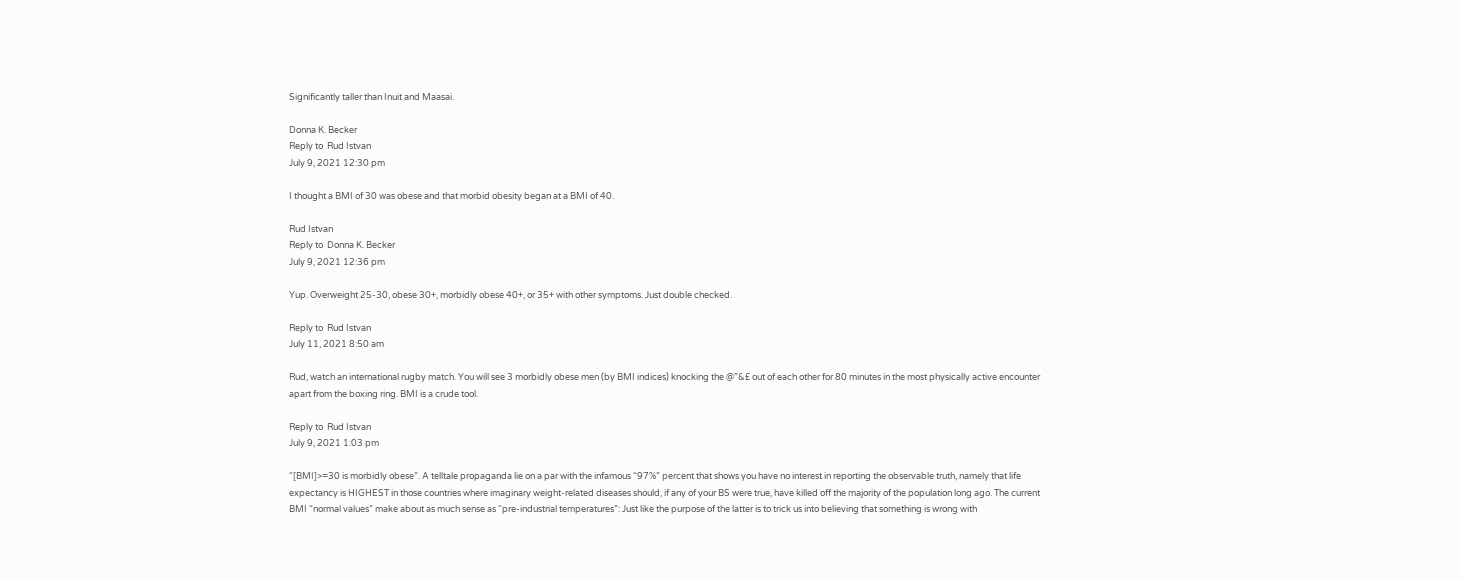Significantly taller than Inuit and Maasai.

Donna K. Becker
Reply to  Rud Istvan
July 9, 2021 12:30 pm

I thought a BMI of 30 was obese and that morbid obesity began at a BMI of 40.

Rud Istvan
Reply to  Donna K. Becker
July 9, 2021 12:36 pm

Yup. Overweight 25-30, obese 30+, morbidly obese 40+, or 35+ with other symptoms. Just double checked.

Reply to  Rud Istvan
July 11, 2021 8:50 am

Rud, watch an international rugby match. You will see 3 morbidly obese men (by BMI indices) knocking the @”&£ out of each other for 80 minutes in the most physically active encounter apart from the boxing ring. BMI is a crude tool.

Reply to  Rud Istvan
July 9, 2021 1:03 pm

“[BMI]>=30 is morbidly obese”. A telltale propaganda lie on a par with the infamous “97%” percent that shows you have no interest in reporting the observable truth, namely that life expectancy is HIGHEST in those countries where imaginary weight-related diseases should, if any of your BS were true, have killed off the majority of the population long ago. The current BMI “normal values” make about as much sense as “pre-industrial temperatures”: Just like the purpose of the latter is to trick us into believing that something is wrong with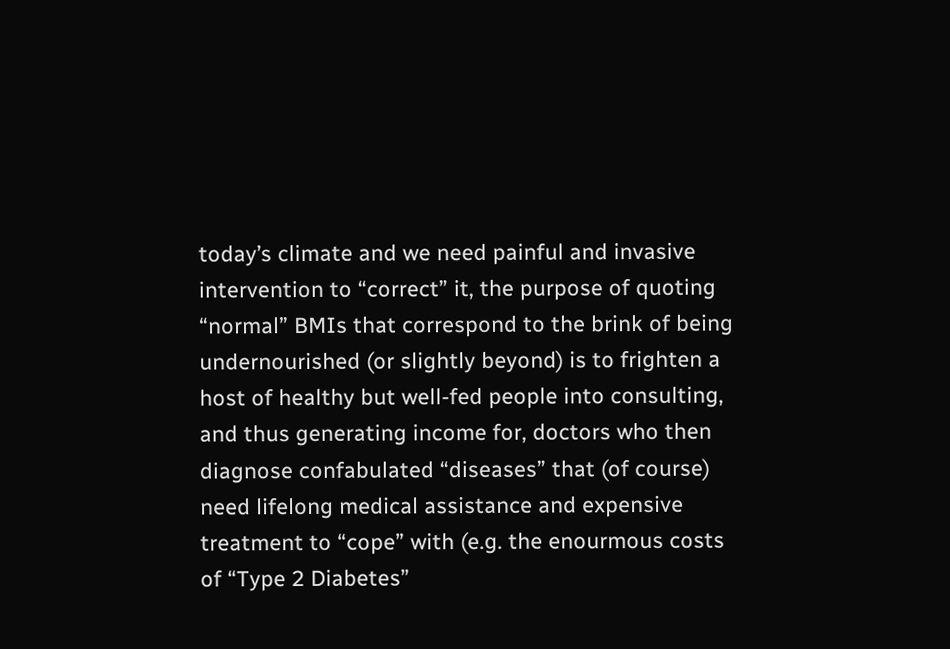today’s climate and we need painful and invasive intervention to “correct” it, the purpose of quoting “normal” BMIs that correspond to the brink of being undernourished (or slightly beyond) is to frighten a host of healthy but well-fed people into consulting, and thus generating income for, doctors who then diagnose confabulated “diseases” that (of course) need lifelong medical assistance and expensive treatment to “cope” with (e.g. the enourmous costs of “Type 2 Diabetes”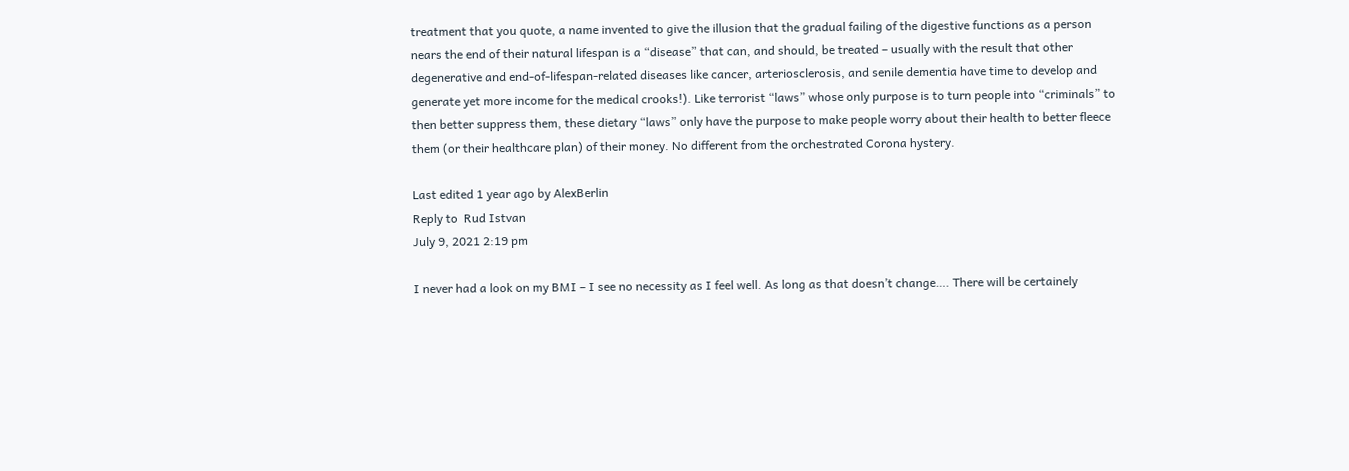treatment that you quote, a name invented to give the illusion that the gradual failing of the digestive functions as a person nears the end of their natural lifespan is a “disease” that can, and should, be treated – usually with the result that other degenerative and end-of-lifespan-related diseases like cancer, arteriosclerosis, and senile dementia have time to develop and generate yet more income for the medical crooks!). Like terrorist “laws” whose only purpose is to turn people into “criminals” to then better suppress them, these dietary “laws” only have the purpose to make people worry about their health to better fleece them (or their healthcare plan) of their money. No different from the orchestrated Corona hystery.

Last edited 1 year ago by AlexBerlin
Reply to  Rud Istvan
July 9, 2021 2:19 pm

I never had a look on my BMI – I see no necessity as I feel well. As long as that doesn’t change…. There will be certainely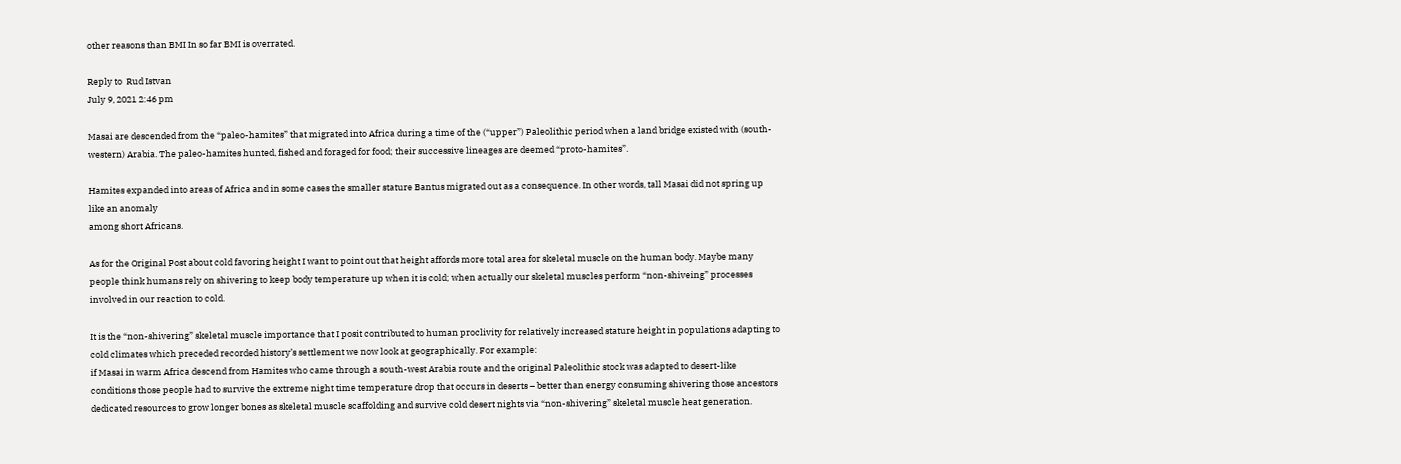other reasons than BMI In so far BMI is overrated.

Reply to  Rud Istvan
July 9, 2021 2:46 pm

Masai are descended from the “paleo-hamites” that migrated into Africa during a time of the (“upper”) Paleolithic period when a land bridge existed with (south-western) Arabia. The paleo-hamites hunted, fished and foraged for food; their successive lineages are deemed “proto-hamites”.

Hamites expanded into areas of Africa and in some cases the smaller stature Bantus migrated out as a consequence. In other words, tall Masai did not spring up like an anomaly
among short Africans.

As for the Original Post about cold favoring height I want to point out that height affords more total area for skeletal muscle on the human body. Maybe many people think humans rely on shivering to keep body temperature up when it is cold; when actually our skeletal muscles perform “non-shiveing” processes involved in our reaction to cold.

It is the “non-shivering” skeletal muscle importance that I posit contributed to human proclivity for relatively increased stature height in populations adapting to cold climates which preceded recorded history’s settlement we now look at geographically. For example:
if Masai in warm Africa descend from Hamites who came through a south-west Arabia route and the original Paleolithic stock was adapted to desert-like conditions those people had to survive the extreme night time temperature drop that occurs in deserts – better than energy consuming shivering those ancestors dedicated resources to grow longer bones as skeletal muscle scaffolding and survive cold desert nights via “non-shivering” skeletal muscle heat generation.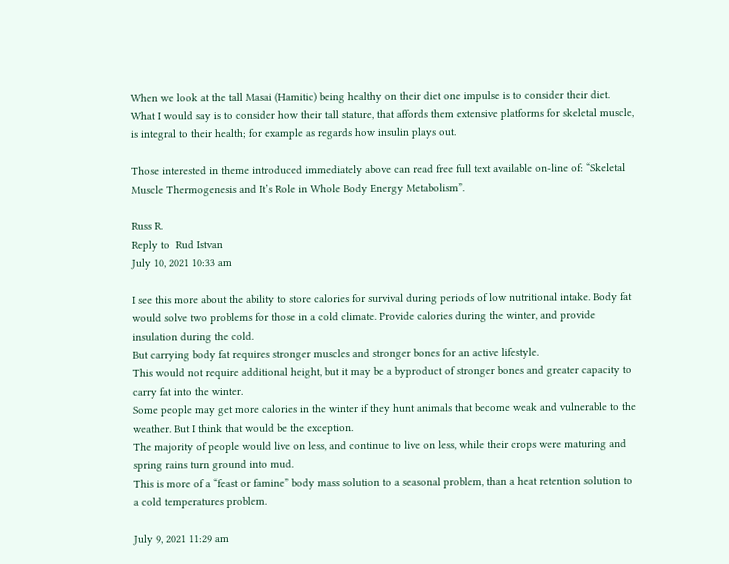When we look at the tall Masai (Hamitic) being healthy on their diet one impulse is to consider their diet. What I would say is to consider how their tall stature, that affords them extensive platforms for skeletal muscle, is integral to their health; for example as regards how insulin plays out.

Those interested in theme introduced immediately above can read free full text available on-line of: “Skeletal Muscle Thermogenesis and It’s Role in Whole Body Energy Metabolism”.

Russ R.
Reply to  Rud Istvan
July 10, 2021 10:33 am

I see this more about the ability to store calories for survival during periods of low nutritional intake. Body fat would solve two problems for those in a cold climate. Provide calories during the winter, and provide insulation during the cold.
But carrying body fat requires stronger muscles and stronger bones for an active lifestyle.
This would not require additional height, but it may be a byproduct of stronger bones and greater capacity to carry fat into the winter.
Some people may get more calories in the winter if they hunt animals that become weak and vulnerable to the weather. But I think that would be the exception.
The majority of people would live on less, and continue to live on less, while their crops were maturing and spring rains turn ground into mud.
This is more of a “feast or famine” body mass solution to a seasonal problem, than a heat retention solution to a cold temperatures problem.

July 9, 2021 11:29 am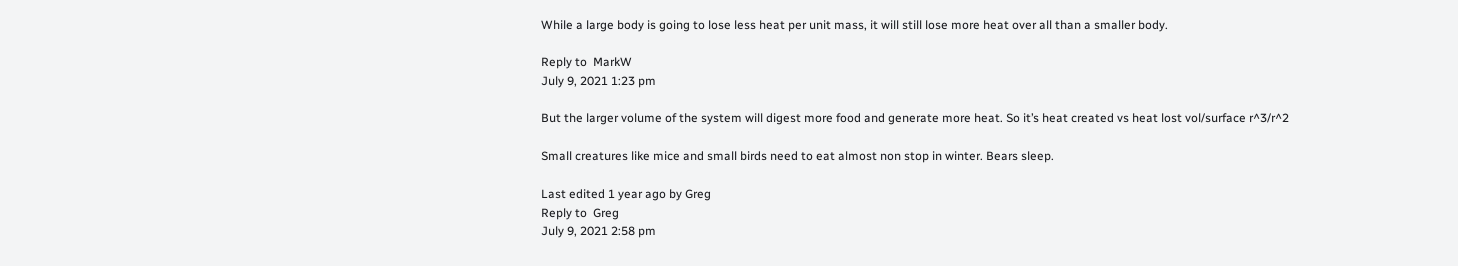While a large body is going to lose less heat per unit mass, it will still lose more heat over all than a smaller body.

Reply to  MarkW
July 9, 2021 1:23 pm

But the larger volume of the system will digest more food and generate more heat. So it’s heat created vs heat lost vol/surface r^3/r^2

Small creatures like mice and small birds need to eat almost non stop in winter. Bears sleep.

Last edited 1 year ago by Greg
Reply to  Greg
July 9, 2021 2:58 pm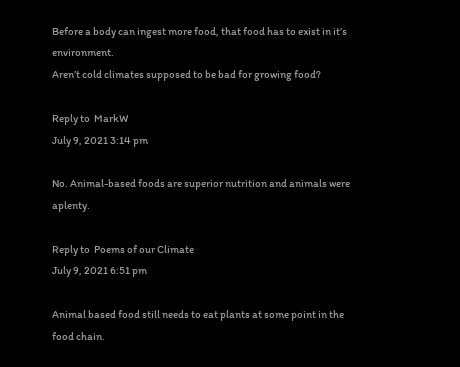Before a body can ingest more food, that food has to exist in it’s environment.
Aren’t cold climates supposed to be bad for growing food?

Reply to  MarkW
July 9, 2021 3:14 pm

No. Animal-based foods are superior nutrition and animals were aplenty.

Reply to  Poems of our Climate
July 9, 2021 6:51 pm

Animal based food still needs to eat plants at some point in the food chain.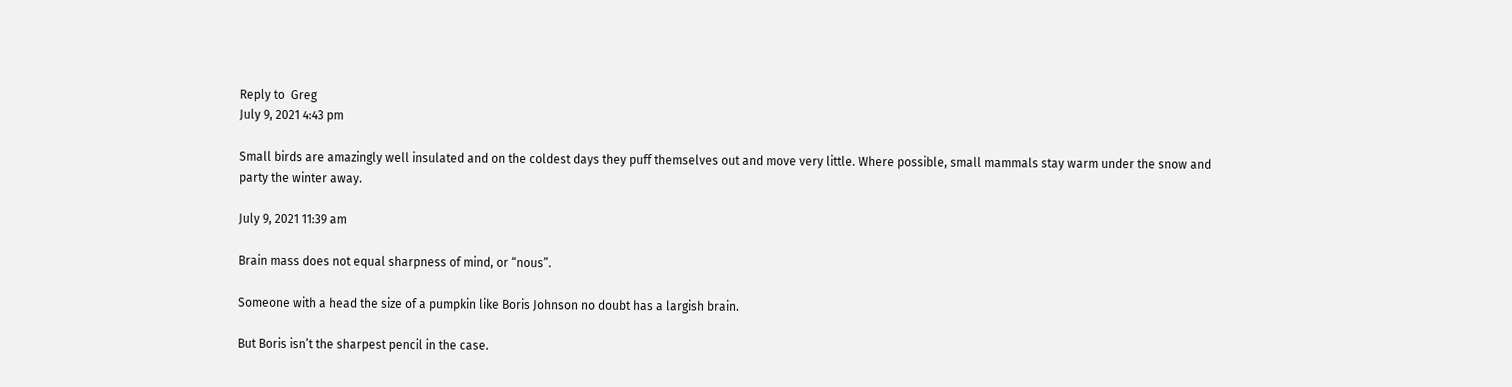Reply to  Greg
July 9, 2021 4:43 pm

Small birds are amazingly well insulated and on the coldest days they puff themselves out and move very little. Where possible, small mammals stay warm under the snow and party the winter away.

July 9, 2021 11:39 am

Brain mass does not equal sharpness of mind, or “nous”.

Someone with a head the size of a pumpkin like Boris Johnson no doubt has a largish brain.

But Boris isn’t the sharpest pencil in the case.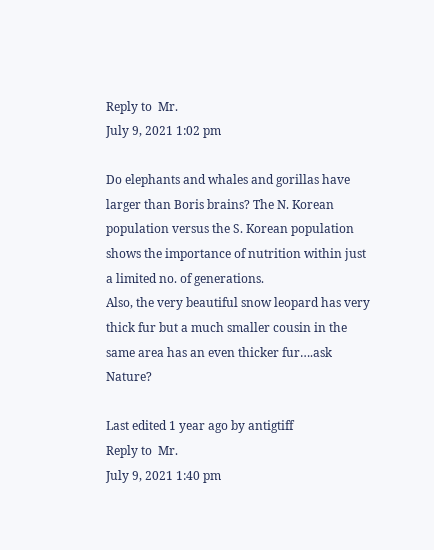Reply to  Mr.
July 9, 2021 1:02 pm

Do elephants and whales and gorillas have larger than Boris brains? The N. Korean population versus the S. Korean population shows the importance of nutrition within just a limited no. of generations.
Also, the very beautiful snow leopard has very thick fur but a much smaller cousin in the same area has an even thicker fur….ask Nature?

Last edited 1 year ago by antigtiff
Reply to  Mr.
July 9, 2021 1:40 pm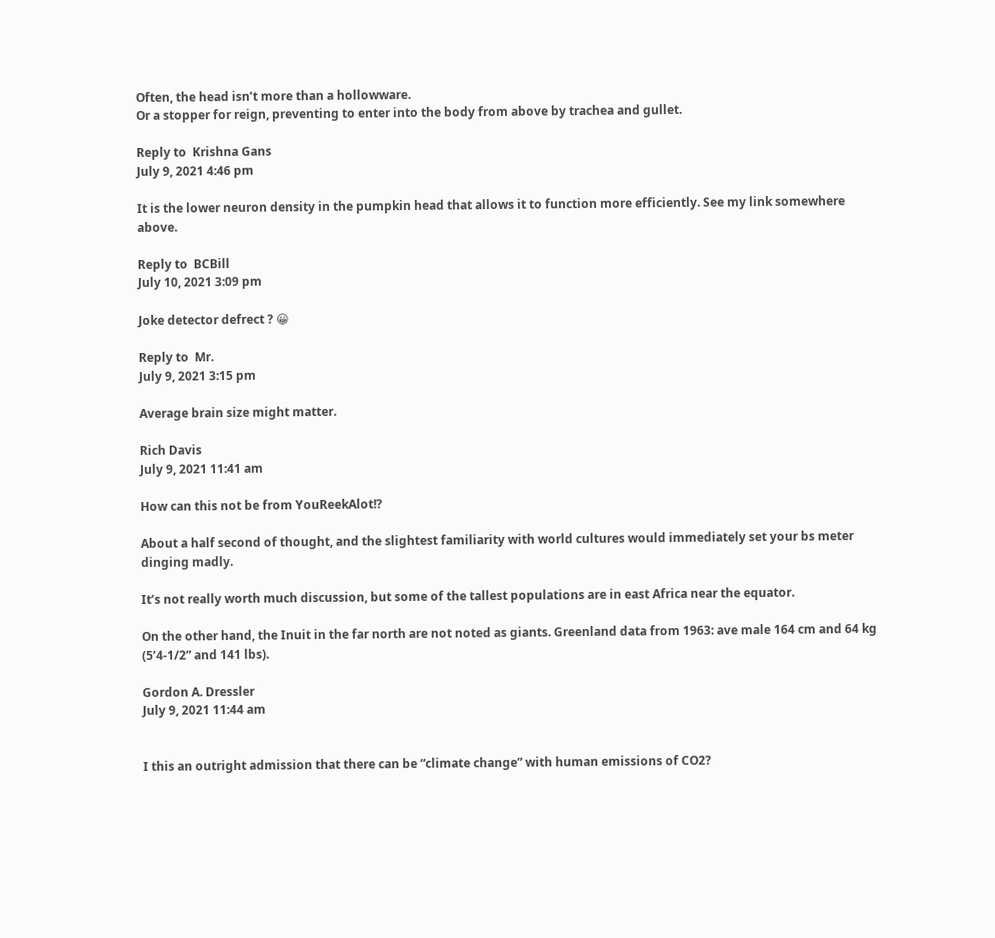Often, the head isn’t more than a hollowware.
Or a stopper for reign, preventing to enter into the body from above by trachea and gullet.

Reply to  Krishna Gans
July 9, 2021 4:46 pm

It is the lower neuron density in the pumpkin head that allows it to function more efficiently. See my link somewhere above.

Reply to  BCBill
July 10, 2021 3:09 pm

Joke detector defrect ? 😀

Reply to  Mr.
July 9, 2021 3:15 pm

Average brain size might matter.

Rich Davis
July 9, 2021 11:41 am

How can this not be from YouReekAlot!?

About a half second of thought, and the slightest familiarity with world cultures would immediately set your bs meter dinging madly.

It’s not really worth much discussion, but some of the tallest populations are in east Africa near the equator.

On the other hand, the Inuit in the far north are not noted as giants. Greenland data from 1963: ave male 164 cm and 64 kg (5’4-1/2” and 141 lbs).

Gordon A. Dressler
July 9, 2021 11:44 am


I this an outright admission that there can be “climate change” with human emissions of CO2?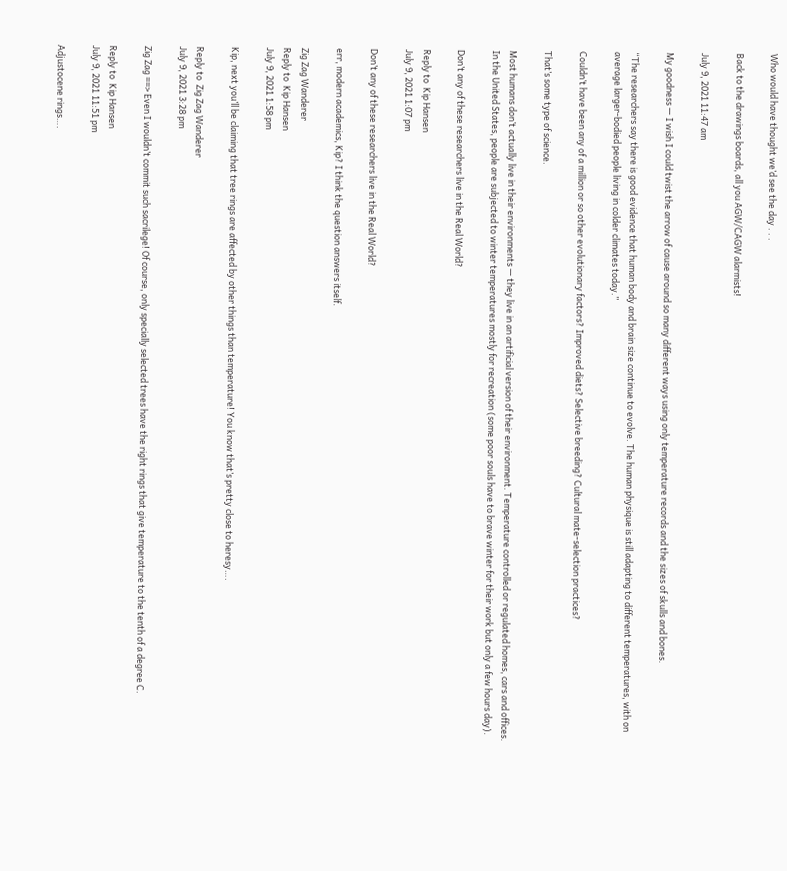Who would have thought we’d see the day . . .

Back to the drawings boards, all you AGW/CAGW alarmists!

July 9, 2021 11:47 am

My goodness — I wish I could twist the arrow of cause around so many different ways using only temperature records and the sizes of skulls and bones.

“The researchers say there is good evidence that human body and brain size continue to evolve. The human physique is still adapting to different temperatures, with on average larger-bodied people living in colder climates today.”

Couldn’t have been any of a million or so other evolutionary factors? Improved diets? Selective breeding? Cultural mate-selection practices?

That’s some type of science.

Most humans don’t actually live in their environments — they live in an artificial version of their environment. Temperature controlled or regulated homes, cars and offices. In the United States, people are subjected to winter temperatures mostly for recreation (some poor souls have to brave winter for their work but only a few hours day).

Don’t any of these researchers live in the Real World?

Reply to  Kip Hansen
July 9, 2021 1:07 pm

Don’t any of these researchers live in the Real World?

err, modern academics, Kip? I think the question answers itself.

Zig Zag Wanderer
Reply to  Kip Hansen
July 9, 2021 1:58 pm

Kip, next you’ll be claiming that tree rings are affected by other things than temperature! You know that’s pretty close to heresy….

Reply to  Zig Zag Wanderer
July 9, 2021 3:28 pm

Zig Zag ==> Even I wouldn’t commit such sacrilege! Of course, only specially selected trees have the right rings that give temperature to the tenth of a degree C.

Reply to  Kip Hansen
July 9, 2021 11:51 pm

Adjustocene rings….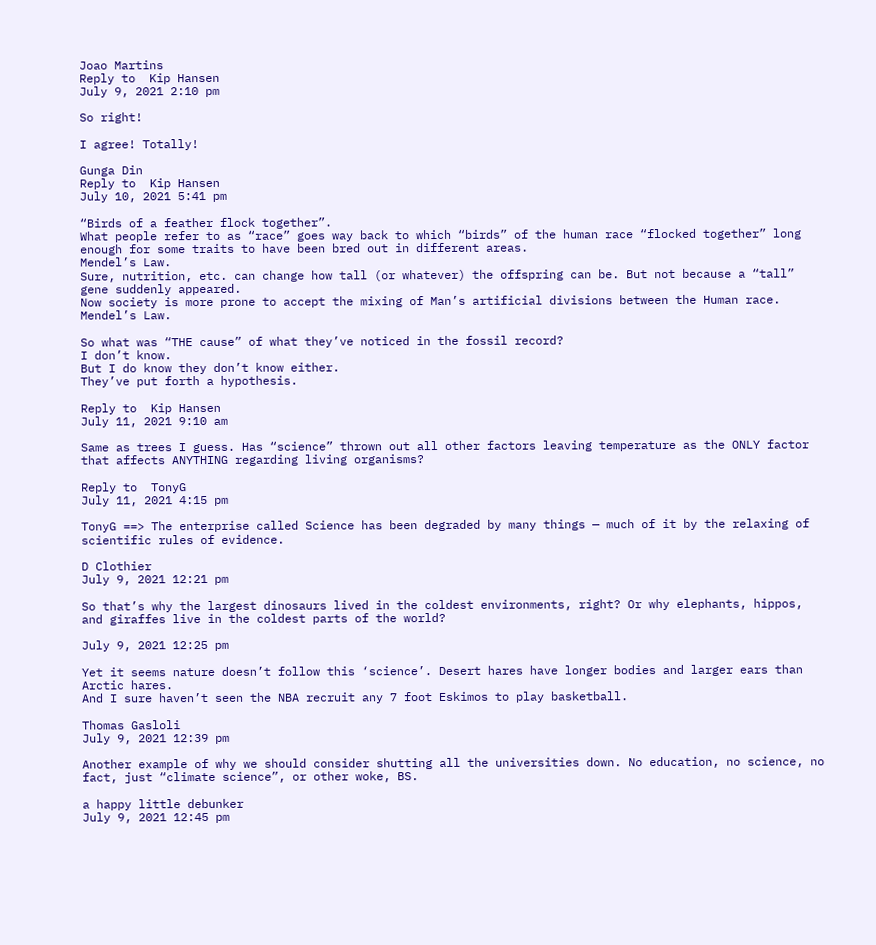Joao Martins
Reply to  Kip Hansen
July 9, 2021 2:10 pm

So right!

I agree! Totally!

Gunga Din
Reply to  Kip Hansen
July 10, 2021 5:41 pm

“Birds of a feather flock together”.
What people refer to as “race” goes way back to which “birds” of the human race “flocked together” long enough for some traits to have been bred out in different areas.
Mendel’s Law.
Sure, nutrition, etc. can change how tall (or whatever) the offspring can be. But not because a “tall” gene suddenly appeared.
Now society is more prone to accept the mixing of Man’s artificial divisions between the Human race.
Mendel’s Law.

So what was “THE cause” of what they’ve noticed in the fossil record?
I don’t know.
But I do know they don’t know either.
They’ve put forth a hypothesis.

Reply to  Kip Hansen
July 11, 2021 9:10 am

Same as trees I guess. Has “science” thrown out all other factors leaving temperature as the ONLY factor that affects ANYTHING regarding living organisms?

Reply to  TonyG
July 11, 2021 4:15 pm

TonyG ==> The enterprise called Science has been degraded by many things — much of it by the relaxing of scientific rules of evidence.

D Clothier
July 9, 2021 12:21 pm

So that’s why the largest dinosaurs lived in the coldest environments, right? Or why elephants, hippos, and giraffes live in the coldest parts of the world?

July 9, 2021 12:25 pm

Yet it seems nature doesn’t follow this ‘science’. Desert hares have longer bodies and larger ears than Arctic hares.
And I sure haven’t seen the NBA recruit any 7 foot Eskimos to play basketball.

Thomas Gasloli
July 9, 2021 12:39 pm

Another example of why we should consider shutting all the universities down. No education, no science, no fact, just “climate science”, or other woke, BS.

a happy little debunker
July 9, 2021 12:45 pm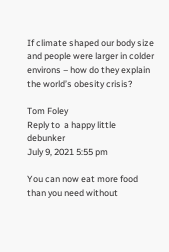If climate shaped our body size and people were larger in colder environs – how do they explain the world’s obesity crisis?

Tom Foley
Reply to  a happy little debunker
July 9, 2021 5:55 pm

You can now eat more food than you need without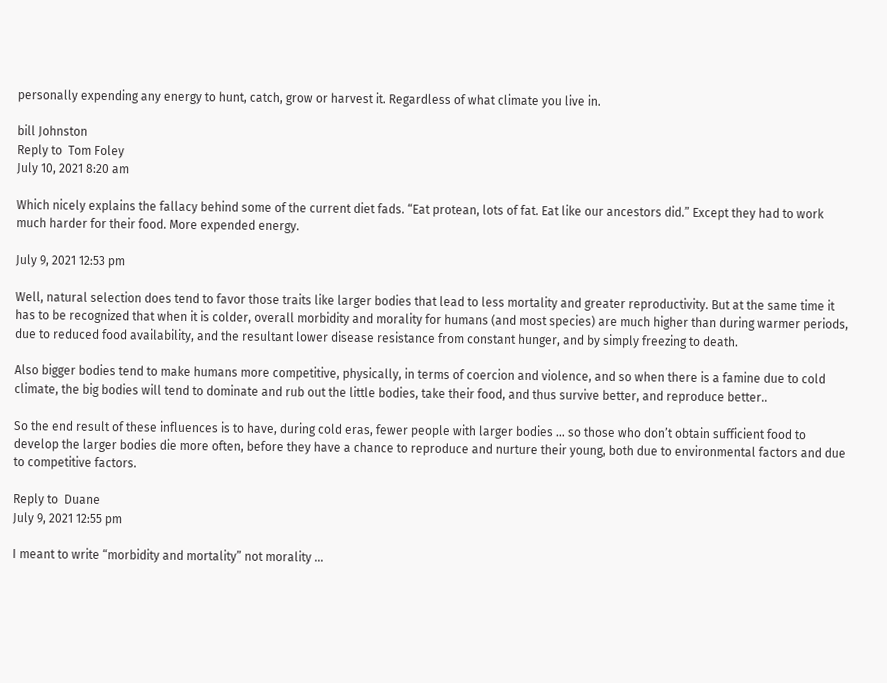personally expending any energy to hunt, catch, grow or harvest it. Regardless of what climate you live in.

bill Johnston
Reply to  Tom Foley
July 10, 2021 8:20 am

Which nicely explains the fallacy behind some of the current diet fads. “Eat protean, lots of fat. Eat like our ancestors did.” Except they had to work much harder for their food. More expended energy.

July 9, 2021 12:53 pm

Well, natural selection does tend to favor those traits like larger bodies that lead to less mortality and greater reproductivity. But at the same time it has to be recognized that when it is colder, overall morbidity and morality for humans (and most species) are much higher than during warmer periods, due to reduced food availability, and the resultant lower disease resistance from constant hunger, and by simply freezing to death.

Also bigger bodies tend to make humans more competitive, physically, in terms of coercion and violence, and so when there is a famine due to cold climate, the big bodies will tend to dominate and rub out the little bodies, take their food, and thus survive better, and reproduce better..

So the end result of these influences is to have, during cold eras, fewer people with larger bodies … so those who don’t obtain sufficient food to develop the larger bodies die more often, before they have a chance to reproduce and nurture their young, both due to environmental factors and due to competitive factors.

Reply to  Duane
July 9, 2021 12:55 pm

I meant to write “morbidity and mortality” not morality …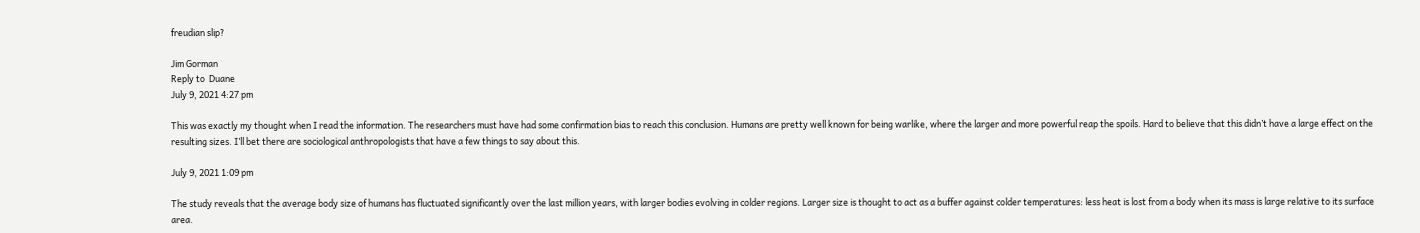freudian slip?

Jim Gorman
Reply to  Duane
July 9, 2021 4:27 pm

This was exactly my thought when I read the information. The researchers must have had some confirmation bias to reach this conclusion. Humans are pretty well known for being warlike, where the larger and more powerful reap the spoils. Hard to believe that this didn’t have a large effect on the resulting sizes. I’ll bet there are sociological anthropologists that have a few things to say about this.

July 9, 2021 1:09 pm

The study reveals that the average body size of humans has fluctuated significantly over the last million years, with larger bodies evolving in colder regions. Larger size is thought to act as a buffer against colder temperatures: less heat is lost from a body when its mass is large relative to its surface area.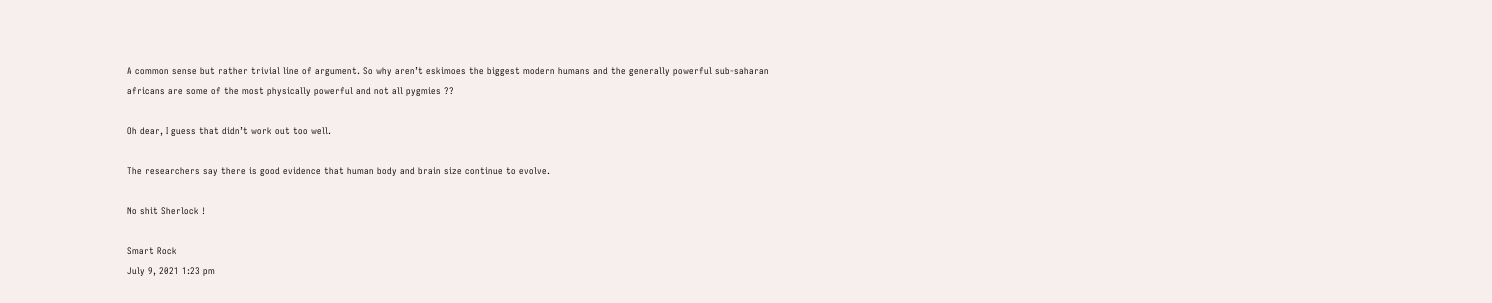A common sense but rather trivial line of argument. So why aren’t eskimoes the biggest modern humans and the generally powerful sub-saharan africans are some of the most physically powerful and not all pygmies ??

Oh dear, I guess that didn’t work out too well.

The researchers say there is good evidence that human body and brain size continue to evolve.

No shit Sherlock !

Smart Rock
July 9, 2021 1:23 pm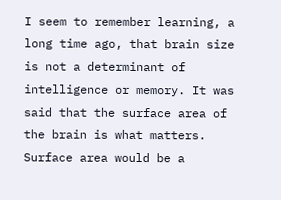I seem to remember learning, a long time ago, that brain size is not a determinant of intelligence or memory. It was said that the surface area of the brain is what matters. Surface area would be a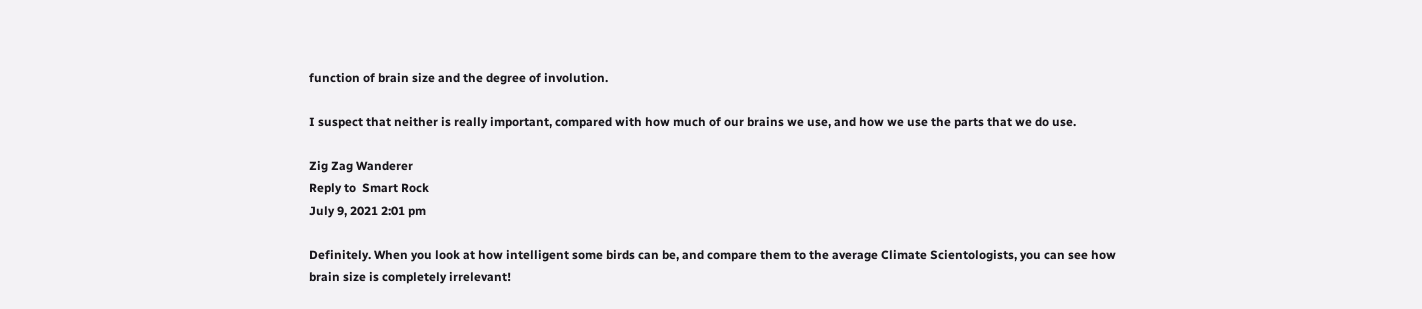function of brain size and the degree of involution.

I suspect that neither is really important, compared with how much of our brains we use, and how we use the parts that we do use.

Zig Zag Wanderer
Reply to  Smart Rock
July 9, 2021 2:01 pm

Definitely. When you look at how intelligent some birds can be, and compare them to the average Climate Scientologists, you can see how brain size is completely irrelevant!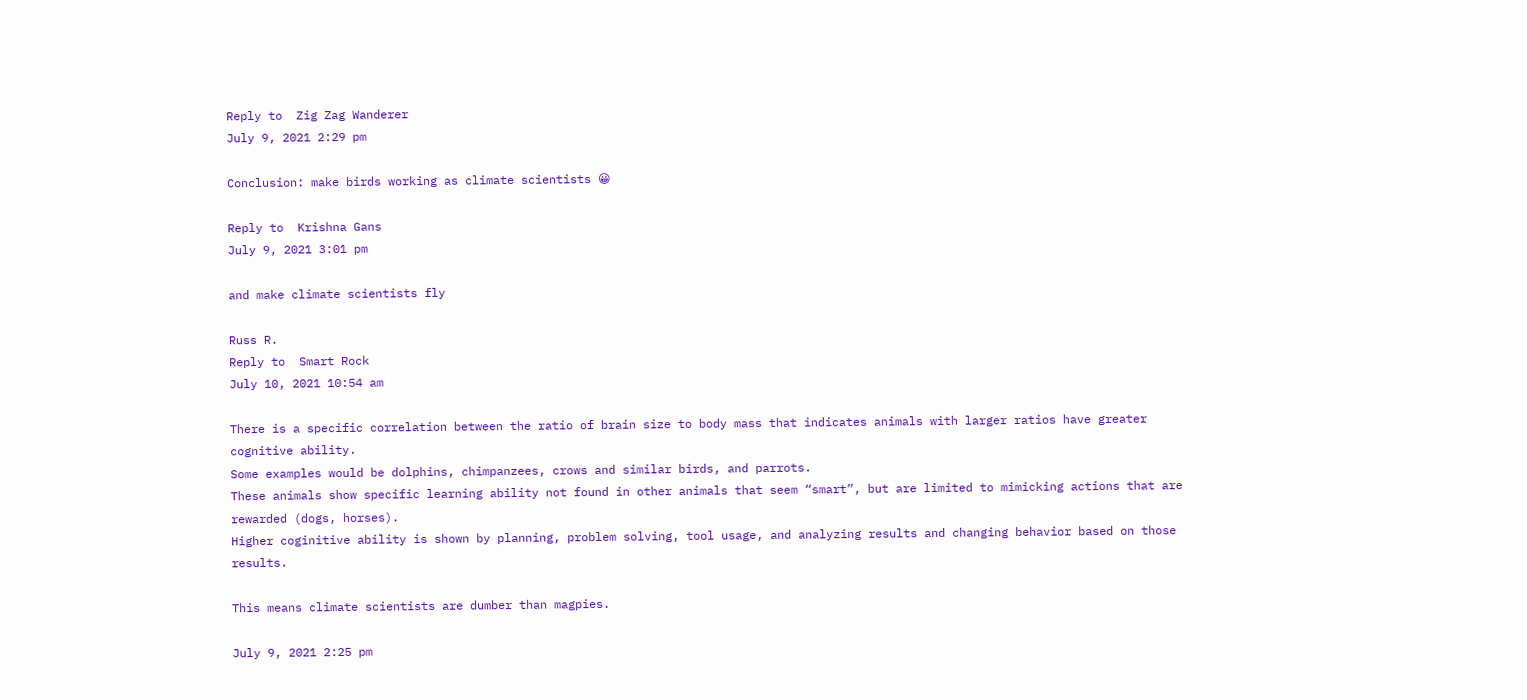Reply to  Zig Zag Wanderer
July 9, 2021 2:29 pm

Conclusion: make birds working as climate scientists 😀

Reply to  Krishna Gans
July 9, 2021 3:01 pm

and make climate scientists fly

Russ R.
Reply to  Smart Rock
July 10, 2021 10:54 am

There is a specific correlation between the ratio of brain size to body mass that indicates animals with larger ratios have greater cognitive ability.
Some examples would be dolphins, chimpanzees, crows and similar birds, and parrots.
These animals show specific learning ability not found in other animals that seem “smart”, but are limited to mimicking actions that are rewarded (dogs, horses).
Higher coginitive ability is shown by planning, problem solving, tool usage, and analyzing results and changing behavior based on those results.

This means climate scientists are dumber than magpies.

July 9, 2021 2:25 pm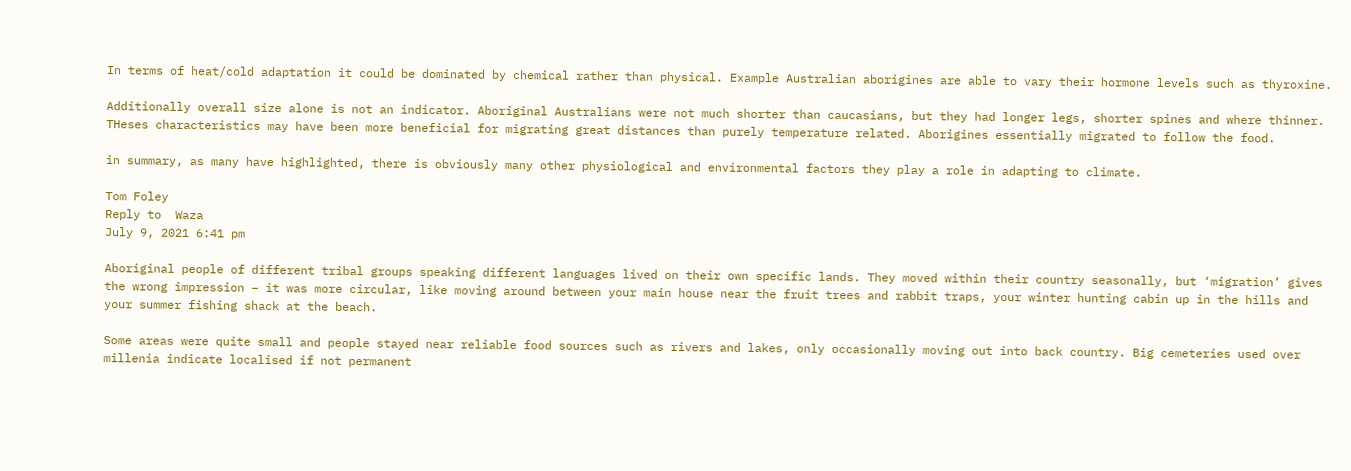In terms of heat/cold adaptation it could be dominated by chemical rather than physical. Example Australian aborigines are able to vary their hormone levels such as thyroxine.

Additionally overall size alone is not an indicator. Aboriginal Australians were not much shorter than caucasians, but they had longer legs, shorter spines and where thinner. THeses characteristics may have been more beneficial for migrating great distances than purely temperature related. Aborigines essentially migrated to follow the food.

in summary, as many have highlighted, there is obviously many other physiological and environmental factors they play a role in adapting to climate.

Tom Foley
Reply to  Waza
July 9, 2021 6:41 pm

Aboriginal people of different tribal groups speaking different languages lived on their own specific lands. They moved within their country seasonally, but ‘migration’ gives the wrong impression – it was more circular, like moving around between your main house near the fruit trees and rabbit traps, your winter hunting cabin up in the hills and your summer fishing shack at the beach.

Some areas were quite small and people stayed near reliable food sources such as rivers and lakes, only occasionally moving out into back country. Big cemeteries used over millenia indicate localised if not permanent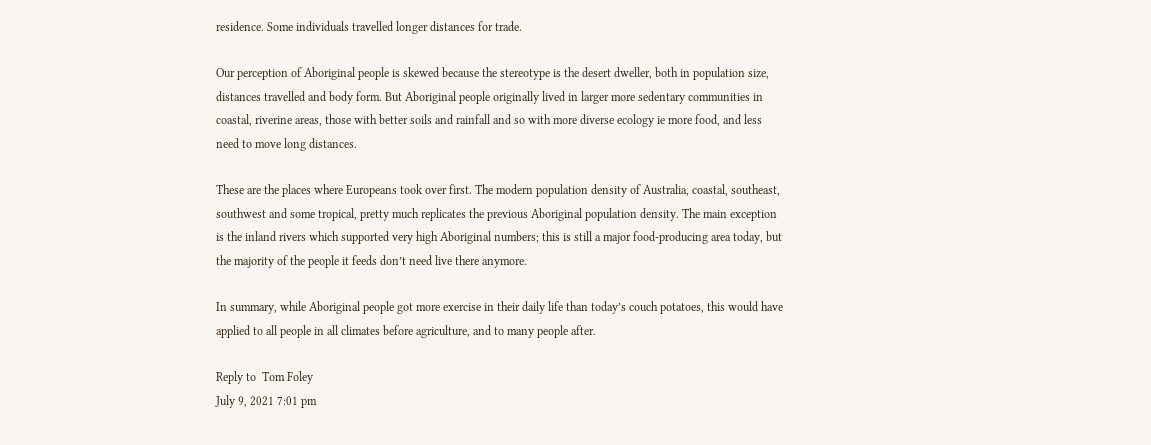residence. Some individuals travelled longer distances for trade.

Our perception of Aboriginal people is skewed because the stereotype is the desert dweller, both in population size, distances travelled and body form. But Aboriginal people originally lived in larger more sedentary communities in coastal, riverine areas, those with better soils and rainfall and so with more diverse ecology ie more food, and less need to move long distances.

These are the places where Europeans took over first. The modern population density of Australia, coastal, southeast, southwest and some tropical, pretty much replicates the previous Aboriginal population density. The main exception is the inland rivers which supported very high Aboriginal numbers; this is still a major food-producing area today, but the majority of the people it feeds don’t need live there anymore.

In summary, while Aboriginal people got more exercise in their daily life than today’s couch potatoes, this would have applied to all people in all climates before agriculture, and to many people after.

Reply to  Tom Foley
July 9, 2021 7:01 pm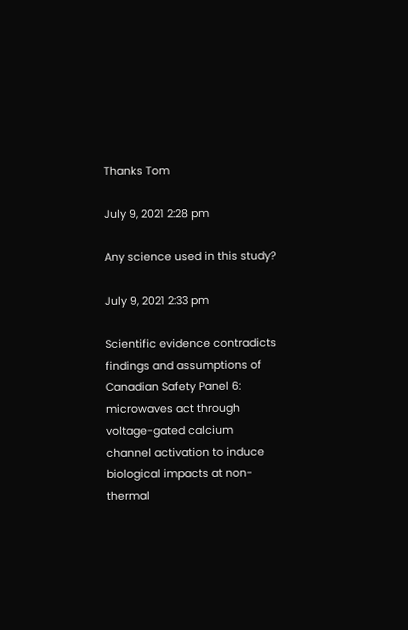Thanks Tom

July 9, 2021 2:28 pm

Any science used in this study?

July 9, 2021 2:33 pm

Scientific evidence contradicts findings and assumptions of Canadian Safety Panel 6: microwaves act through voltage-gated calcium channel activation to induce biological impacts at non-thermal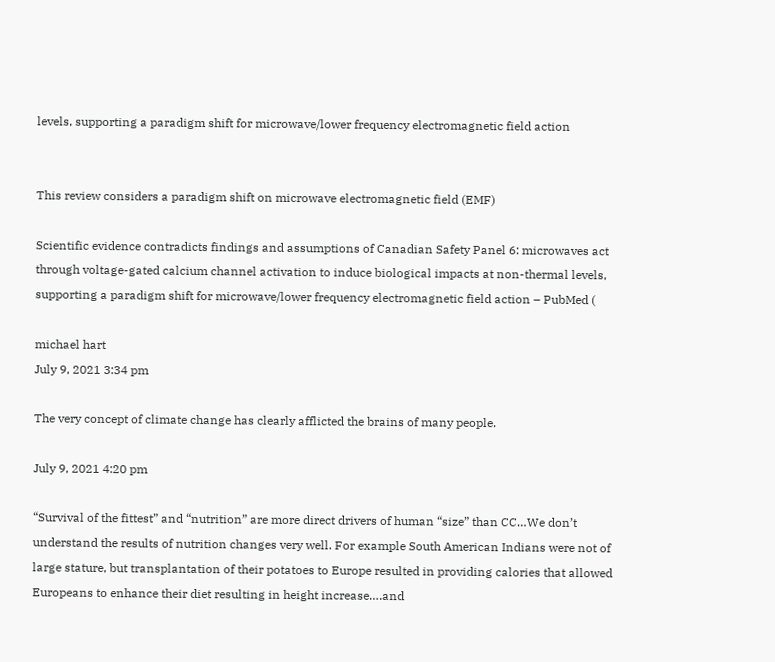levels, supporting a paradigm shift for microwave/lower frequency electromagnetic field action


This review considers a paradigm shift on microwave electromagnetic field (EMF)

Scientific evidence contradicts findings and assumptions of Canadian Safety Panel 6: microwaves act through voltage-gated calcium channel activation to induce biological impacts at non-thermal levels, supporting a paradigm shift for microwave/lower frequency electromagnetic field action – PubMed (

michael hart
July 9, 2021 3:34 pm

The very concept of climate change has clearly afflicted the brains of many people.

July 9, 2021 4:20 pm

“Survival of the fittest” and “nutrition” are more direct drivers of human “size” than CC…We don’t understand the results of nutrition changes very well. For example South American Indians were not of large stature, but transplantation of their potatoes to Europe resulted in providing calories that allowed Europeans to enhance their diet resulting in height increase….and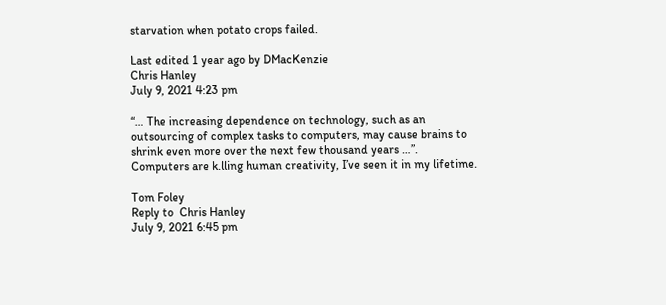starvation when potato crops failed.

Last edited 1 year ago by DMacKenzie
Chris Hanley
July 9, 2021 4:23 pm

“… The increasing dependence on technology, such as an outsourcing of complex tasks to computers, may cause brains to shrink even more over the next few thousand years …”.
Computers are k.lling human creativity, I’ve seen it in my lifetime.

Tom Foley
Reply to  Chris Hanley
July 9, 2021 6:45 pm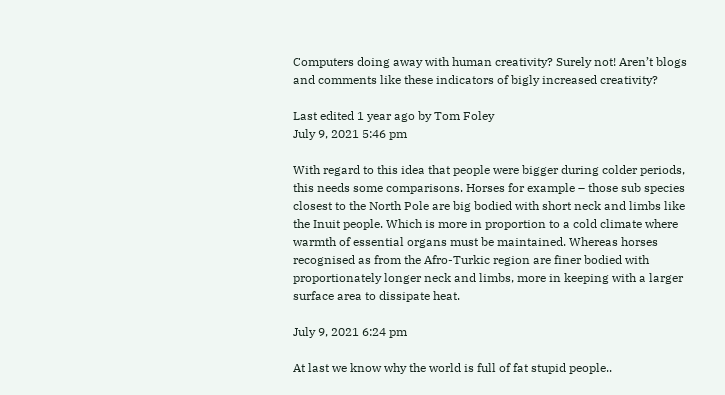Computers doing away with human creativity? Surely not! Aren’t blogs and comments like these indicators of bigly increased creativity?

Last edited 1 year ago by Tom Foley
July 9, 2021 5:46 pm

With regard to this idea that people were bigger during colder periods, this needs some comparisons. Horses for example – those sub species closest to the North Pole are big bodied with short neck and limbs like the Inuit people. Which is more in proportion to a cold climate where warmth of essential organs must be maintained. Whereas horses recognised as from the Afro-Turkic region are finer bodied with proportionately longer neck and limbs, more in keeping with a larger surface area to dissipate heat.

July 9, 2021 6:24 pm

At last we know why the world is full of fat stupid people..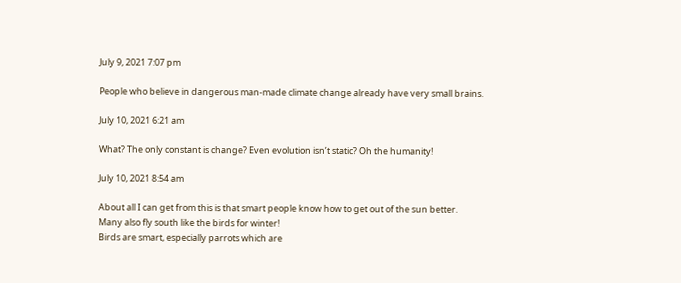July 9, 2021 7:07 pm

People who believe in dangerous man-made climate change already have very small brains.

July 10, 2021 6:21 am

What? The only constant is change? Even evolution isn’t static? Oh the humanity!

July 10, 2021 8:54 am

About all I can get from this is that smart people know how to get out of the sun better.
Many also fly south like the birds for winter!
Birds are smart, especially parrots which are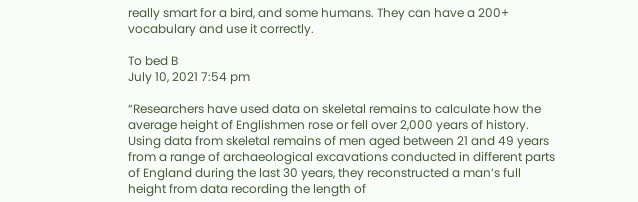really smart for a bird, and some humans. They can have a 200+ vocabulary and use it correctly.

To bed B
July 10, 2021 7:54 pm

“Researchers have used data on skeletal remains to calculate how the average height of Englishmen rose or fell over 2,000 years of history. Using data from skeletal remains of men aged between 21 and 49 years from a range of archaeological excavations conducted in different parts of England during the last 30 years, they reconstructed a man’s full height from data recording the length of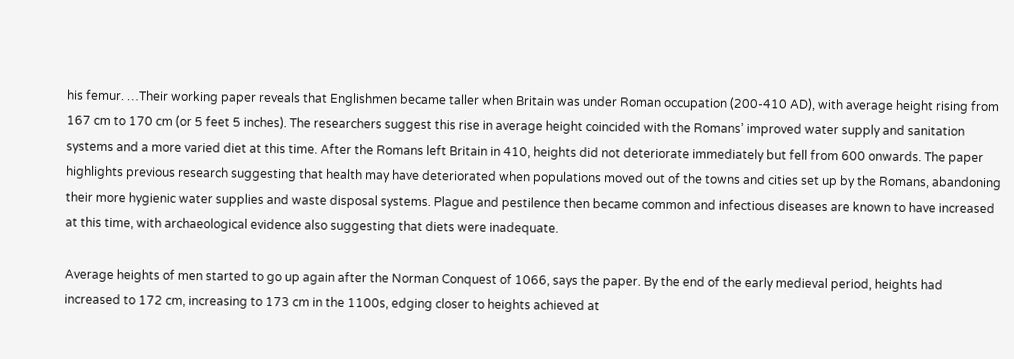his femur. …Their working paper reveals that Englishmen became taller when Britain was under Roman occupation (200-410 AD), with average height rising from 167 cm to 170 cm (or 5 feet 5 inches). The researchers suggest this rise in average height coincided with the Romans’ improved water supply and sanitation systems and a more varied diet at this time. After the Romans left Britain in 410, heights did not deteriorate immediately but fell from 600 onwards. The paper highlights previous research suggesting that health may have deteriorated when populations moved out of the towns and cities set up by the Romans, abandoning their more hygienic water supplies and waste disposal systems. Plague and pestilence then became common and infectious diseases are known to have increased at this time, with archaeological evidence also suggesting that diets were inadequate.

Average heights of men started to go up again after the Norman Conquest of 1066, says the paper. By the end of the early medieval period, heights had increased to 172 cm, increasing to 173 cm in the 1100s, edging closer to heights achieved at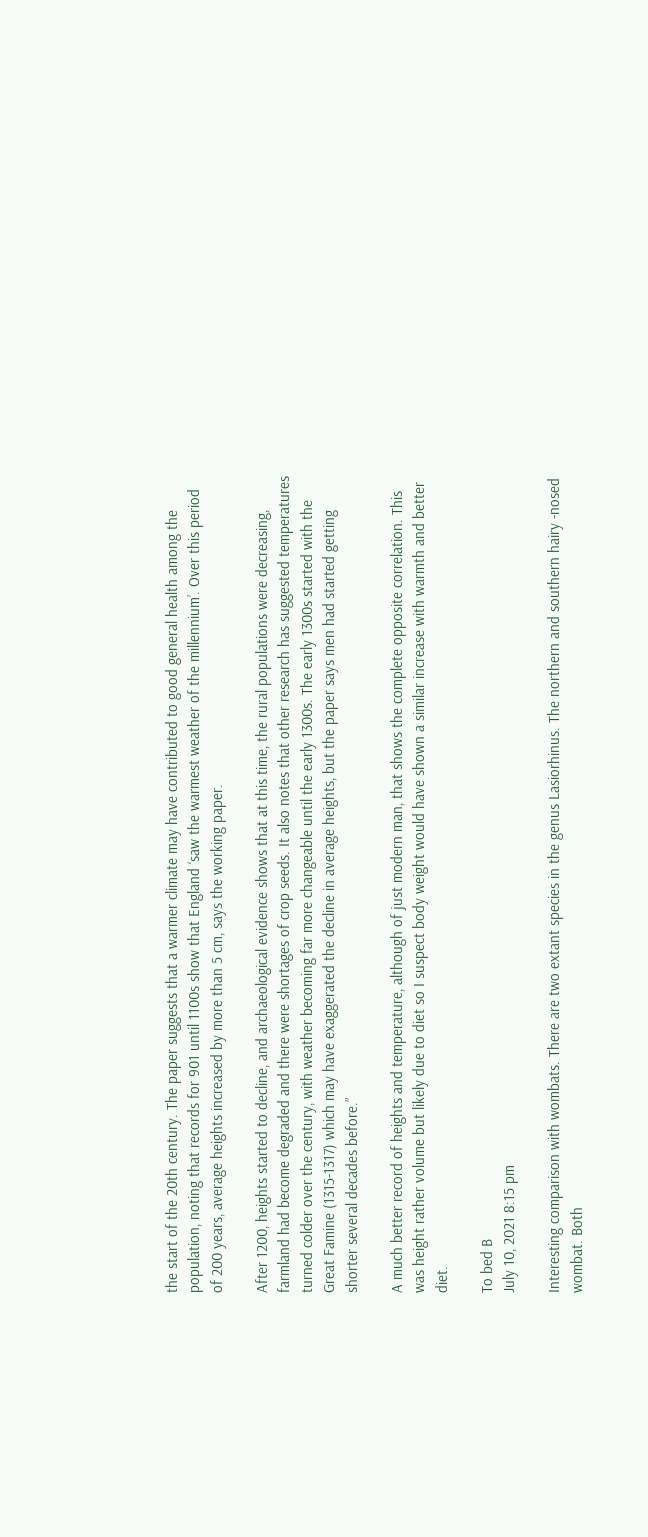the start of the 20th century. The paper suggests that a warmer climate may have contributed to good general health among the population, noting that records for 901 until 1100s show that England ‘saw the warmest weather of the millennium’. Over this period of 200 years, average heights increased by more than 5 cm, says the working paper.

After 1200, heights started to decline, and archaeological evidence shows that at this time, the rural populations were decreasing, farmland had become degraded and there were shortages of crop seeds. It also notes that other research has suggested temperatures turned colder over the century, with weather becoming far more changeable until the early 1300s. The early 1300s started with the Great Famine (1315-1317) which may have exaggerated the decline in average heights, but the paper says men had started getting shorter several decades before.”

A much better record of heights and temperature, although of just modern man, that shows the complete opposite correlation. This was height rather volume but likely due to diet so I suspect body weight would have shown a similar increase with warmth and better diet.

To bed B
July 10, 2021 8:15 pm

Interesting comparison with wombats. There are two extant species in the genus Lasiorhinus. The northern and southern hairy -nosed wombat. Both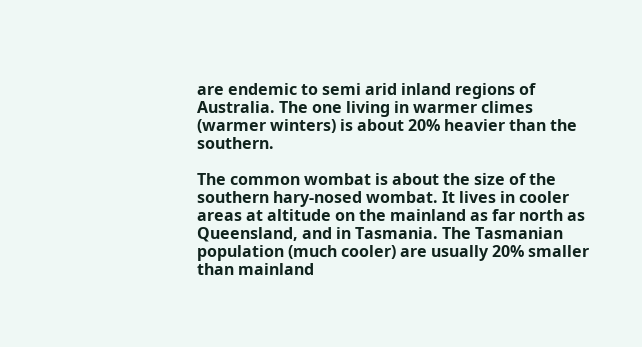are endemic to semi arid inland regions of Australia. The one living in warmer climes (warmer winters) is about 20% heavier than the southern.

The common wombat is about the size of the southern hary-nosed wombat. It lives in cooler areas at altitude on the mainland as far north as Queensland, and in Tasmania. The Tasmanian population (much cooler) are usually 20% smaller than mainland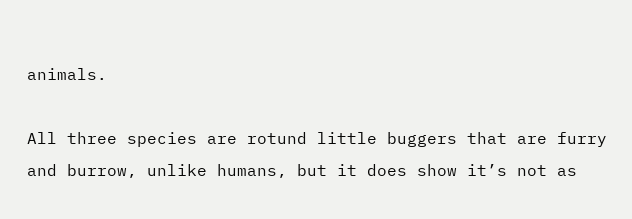animals.

All three species are rotund little buggers that are furry and burrow, unlike humans, but it does show it’s not as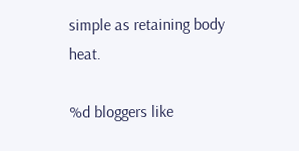simple as retaining body heat.

%d bloggers like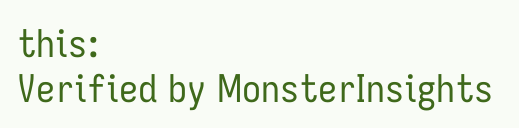this:
Verified by MonsterInsights